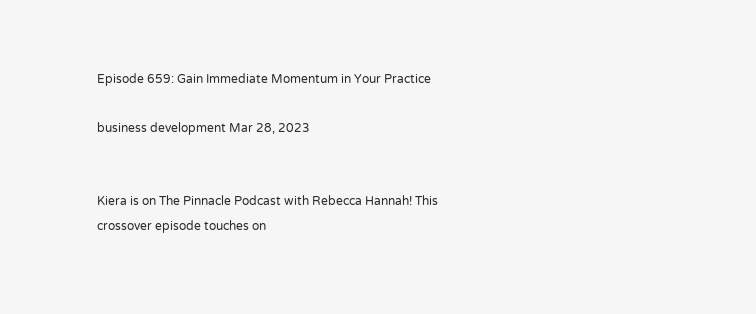Episode 659: Gain Immediate Momentum in Your Practice

business development Mar 28, 2023


Kiera is on The Pinnacle Podcast with Rebecca Hannah! This crossover episode touches on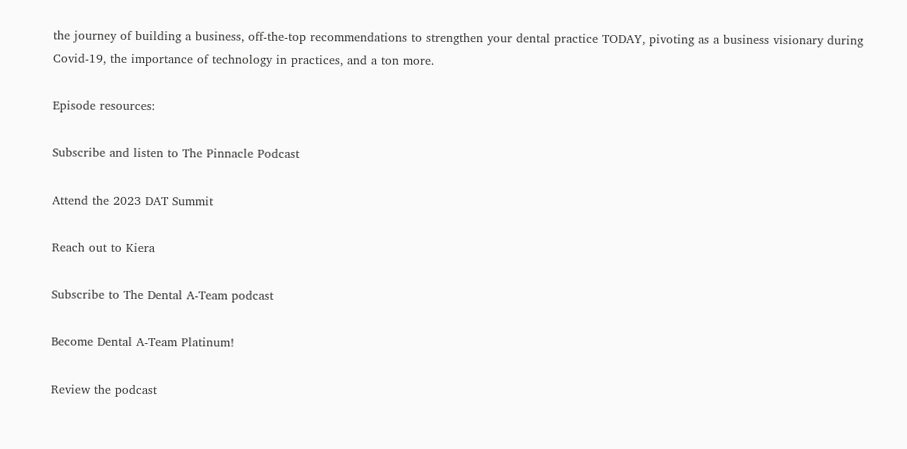the journey of building a business, off-the-top recommendations to strengthen your dental practice TODAY, pivoting as a business visionary during Covid-19, the importance of technology in practices, and a ton more.

Episode resources:

Subscribe and listen to The Pinnacle Podcast

Attend the 2023 DAT Summit

Reach out to Kiera

Subscribe to The Dental A-Team podcast

Become Dental A-Team Platinum!

Review the podcast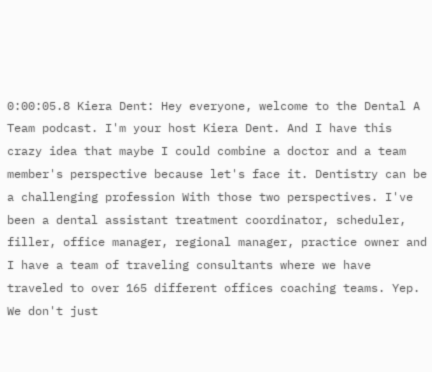0:00:05.8 Kiera Dent: Hey everyone, welcome to the Dental A Team podcast. I'm your host Kiera Dent. And I have this crazy idea that maybe I could combine a doctor and a team member's perspective because let's face it. Dentistry can be a challenging profession With those two perspectives. I've been a dental assistant treatment coordinator, scheduler, filler, office manager, regional manager, practice owner and I have a team of traveling consultants where we have traveled to over 165 different offices coaching teams. Yep. We don't just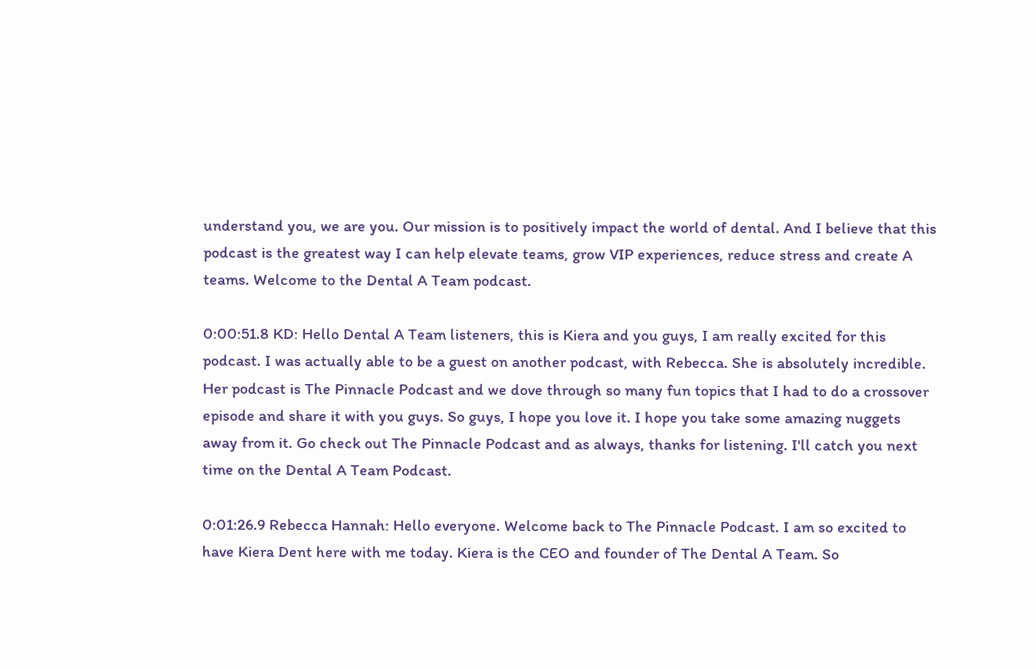understand you, we are you. Our mission is to positively impact the world of dental. And I believe that this podcast is the greatest way I can help elevate teams, grow VIP experiences, reduce stress and create A teams. Welcome to the Dental A Team podcast.

0:00:51.8 KD: Hello Dental A Team listeners, this is Kiera and you guys, I am really excited for this podcast. I was actually able to be a guest on another podcast, with Rebecca. She is absolutely incredible. Her podcast is The Pinnacle Podcast and we dove through so many fun topics that I had to do a crossover episode and share it with you guys. So guys, I hope you love it. I hope you take some amazing nuggets away from it. Go check out The Pinnacle Podcast and as always, thanks for listening. I'll catch you next time on the Dental A Team Podcast.

0:01:26.9 Rebecca Hannah: Hello everyone. Welcome back to The Pinnacle Podcast. I am so excited to have Kiera Dent here with me today. Kiera is the CEO and founder of The Dental A Team. So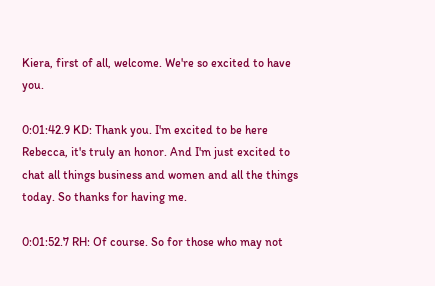Kiera, first of all, welcome. We're so excited to have you.

0:01:42.9 KD: Thank you. I'm excited to be here Rebecca, it's truly an honor. And I'm just excited to chat all things business and women and all the things today. So thanks for having me.

0:01:52.7 RH: Of course. So for those who may not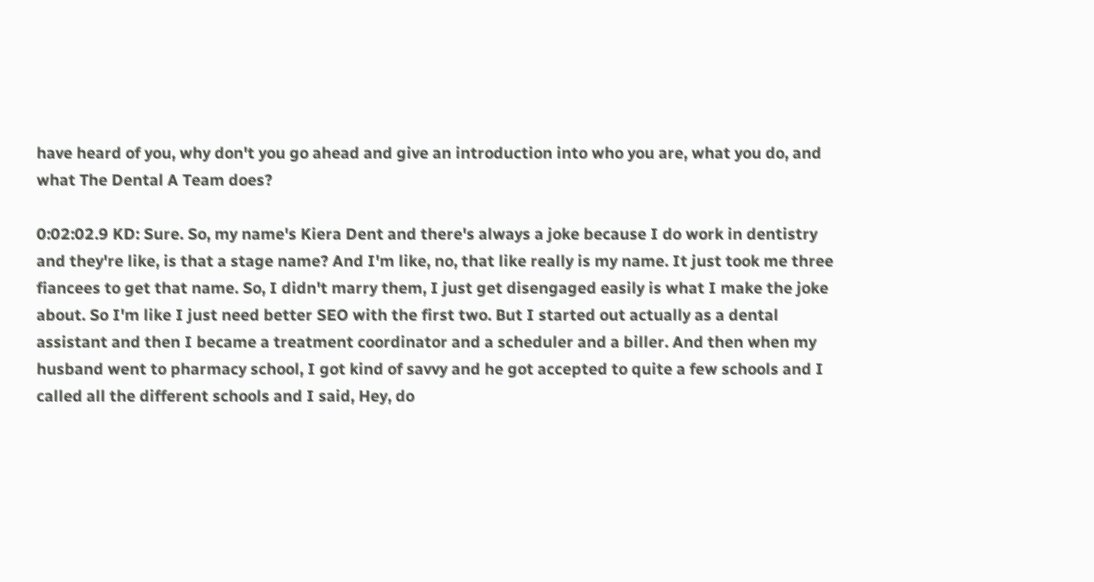have heard of you, why don't you go ahead and give an introduction into who you are, what you do, and what The Dental A Team does?

0:02:02.9 KD: Sure. So, my name's Kiera Dent and there's always a joke because I do work in dentistry and they're like, is that a stage name? And I'm like, no, that like really is my name. It just took me three fiancees to get that name. So, I didn't marry them, I just get disengaged easily is what I make the joke about. So I'm like I just need better SEO with the first two. But I started out actually as a dental assistant and then I became a treatment coordinator and a scheduler and a biller. And then when my husband went to pharmacy school, I got kind of savvy and he got accepted to quite a few schools and I called all the different schools and I said, Hey, do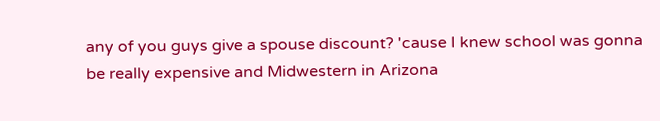any of you guys give a spouse discount? 'cause I knew school was gonna be really expensive and Midwestern in Arizona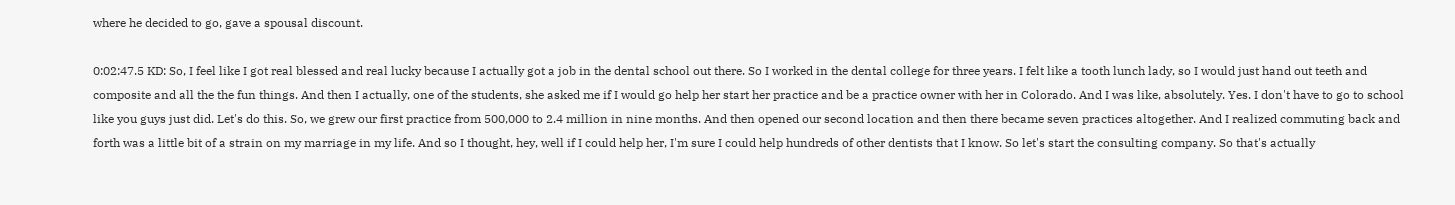where he decided to go, gave a spousal discount.

0:02:47.5 KD: So, I feel like I got real blessed and real lucky because I actually got a job in the dental school out there. So I worked in the dental college for three years. I felt like a tooth lunch lady, so I would just hand out teeth and composite and all the the fun things. And then I actually, one of the students, she asked me if I would go help her start her practice and be a practice owner with her in Colorado. And I was like, absolutely. Yes. I don't have to go to school like you guys just did. Let's do this. So, we grew our first practice from 500,000 to 2.4 million in nine months. And then opened our second location and then there became seven practices altogether. And I realized commuting back and forth was a little bit of a strain on my marriage in my life. And so I thought, hey, well if I could help her, I'm sure I could help hundreds of other dentists that I know. So let's start the consulting company. So that's actually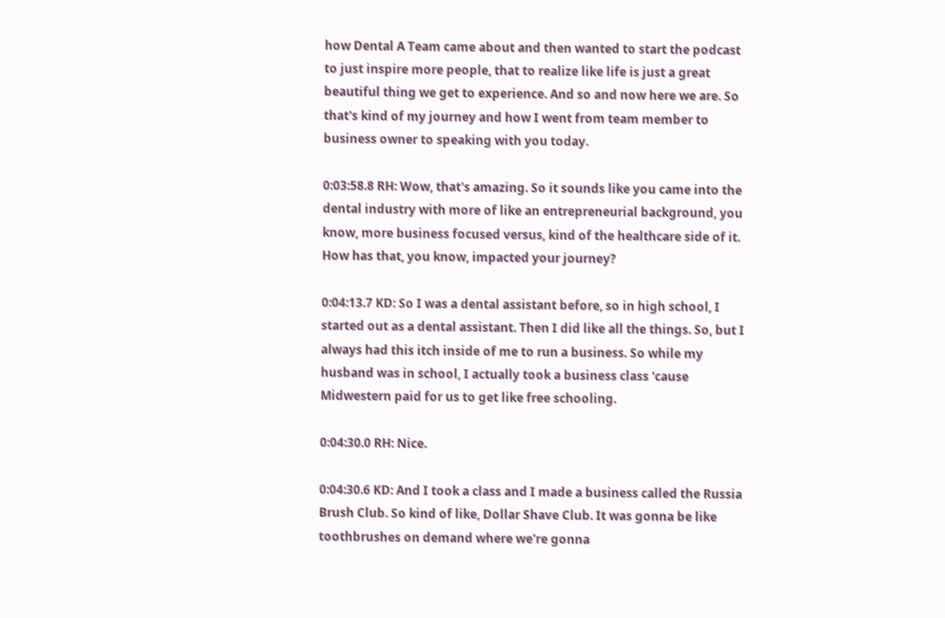how Dental A Team came about and then wanted to start the podcast to just inspire more people, that to realize like life is just a great beautiful thing we get to experience. And so and now here we are. So that's kind of my journey and how I went from team member to business owner to speaking with you today.

0:03:58.8 RH: Wow, that's amazing. So it sounds like you came into the dental industry with more of like an entrepreneurial background, you know, more business focused versus, kind of the healthcare side of it. How has that, you know, impacted your journey?

0:04:13.7 KD: So I was a dental assistant before, so in high school, I started out as a dental assistant. Then I did like all the things. So, but I always had this itch inside of me to run a business. So while my husband was in school, I actually took a business class 'cause Midwestern paid for us to get like free schooling.

0:04:30.0 RH: Nice.

0:04:30.6 KD: And I took a class and I made a business called the Russia Brush Club. So kind of like, Dollar Shave Club. It was gonna be like toothbrushes on demand where we're gonna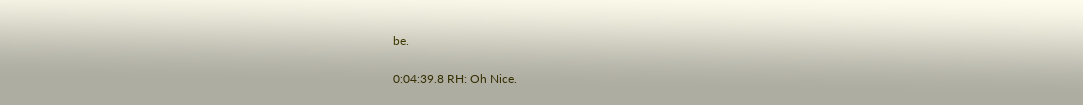be.

0:04:39.8 RH: Oh Nice.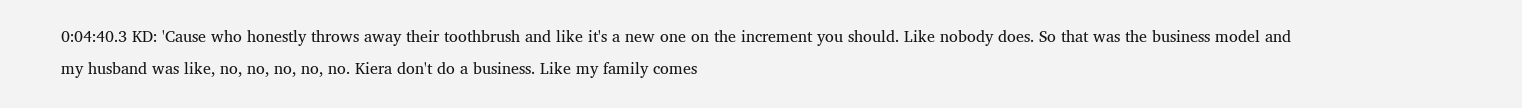0:04:40.3 KD: 'Cause who honestly throws away their toothbrush and like it's a new one on the increment you should. Like nobody does. So that was the business model and my husband was like, no, no, no, no, no. Kiera don't do a business. Like my family comes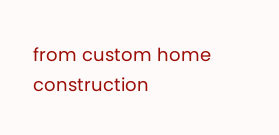from custom home construction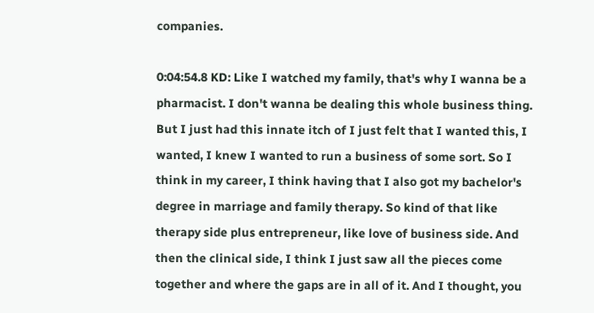companies.

0:04:54.8 KD: Like I watched my family, that's why I wanna be a pharmacist. I don't wanna be dealing this whole business thing. But I just had this innate itch of I just felt that I wanted this, I wanted, I knew I wanted to run a business of some sort. So I think in my career, I think having that I also got my bachelor's degree in marriage and family therapy. So kind of that like therapy side plus entrepreneur, like love of business side. And then the clinical side, I think I just saw all the pieces come together and where the gaps are in all of it. And I thought, you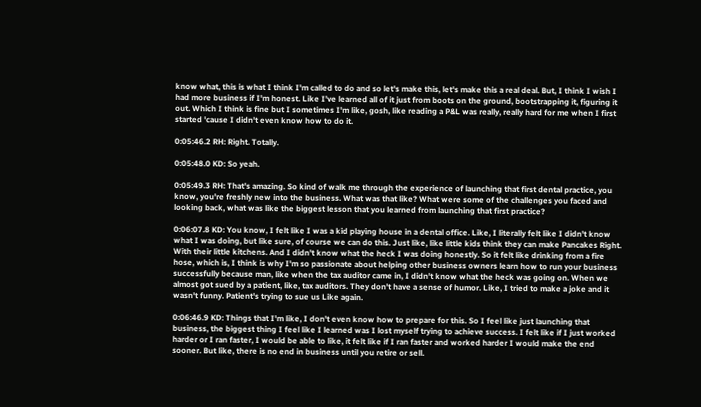know what, this is what I think I'm called to do and so let's make this, let's make this a real deal. But, I think I wish I had more business if I'm honest. Like I've learned all of it just from boots on the ground, bootstrapping it, figuring it out. Which I think is fine but I sometimes I'm like, gosh, like reading a P&L was really, really hard for me when I first started 'cause I didn't even know how to do it.

0:05:46.2 RH: Right. Totally.

0:05:48.0 KD: So yeah.

0:05:49.3 RH: That's amazing. So kind of walk me through the experience of launching that first dental practice, you know, you're freshly new into the business. What was that like? What were some of the challenges you faced and looking back, what was like the biggest lesson that you learned from launching that first practice?

0:06:07.8 KD: You know, I felt like I was a kid playing house in a dental office. Like, I literally felt like I didn't know what I was doing, but like sure, of course we can do this. Just like, like little kids think they can make Pancakes Right. With their little kitchens. And I didn't know what the heck I was doing honestly. So it felt like drinking from a fire hose, which is, I think is why I'm so passionate about helping other business owners learn how to run your business successfully because man, like when the tax auditor came in, I didn't know what the heck was going on. When we almost got sued by a patient, like, tax auditors. They don't have a sense of humor. Like, I tried to make a joke and it wasn't funny. Patient's trying to sue us Like again.

0:06:46.9 KD: Things that I'm like, I don't even know how to prepare for this. So I feel like just launching that business, the biggest thing I feel like I learned was I lost myself trying to achieve success. I felt like if I just worked harder or I ran faster, I would be able to like, it felt like if I ran faster and worked harder I would make the end sooner. But like, there is no end in business until you retire or sell.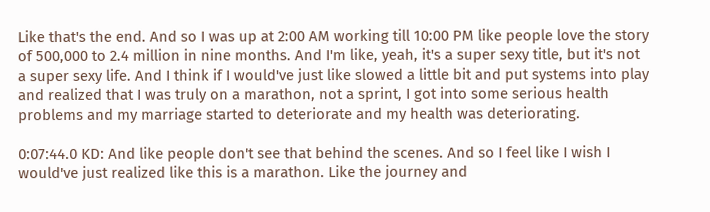Like that's the end. And so I was up at 2:00 AM working till 10:00 PM like people love the story of 500,000 to 2.4 million in nine months. And I'm like, yeah, it's a super sexy title, but it's not a super sexy life. And I think if I would've just like slowed a little bit and put systems into play and realized that I was truly on a marathon, not a sprint, I got into some serious health problems and my marriage started to deteriorate and my health was deteriorating.

0:07:44.0 KD: And like people don't see that behind the scenes. And so I feel like I wish I would've just realized like this is a marathon. Like the journey and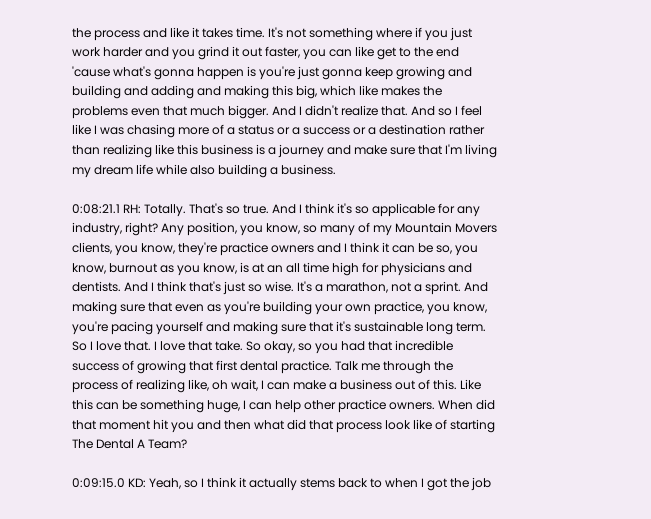the process and like it takes time. It's not something where if you just work harder and you grind it out faster, you can like get to the end 'cause what's gonna happen is you're just gonna keep growing and building and adding and making this big, which like makes the problems even that much bigger. And I didn't realize that. And so I feel like I was chasing more of a status or a success or a destination rather than realizing like this business is a journey and make sure that I'm living my dream life while also building a business.

0:08:21.1 RH: Totally. That's so true. And I think it's so applicable for any industry, right? Any position, you know, so many of my Mountain Movers clients, you know, they're practice owners and I think it can be so, you know, burnout as you know, is at an all time high for physicians and dentists. And I think that's just so wise. It's a marathon, not a sprint. And making sure that even as you're building your own practice, you know, you're pacing yourself and making sure that it's sustainable long term. So I love that. I love that take. So okay, so you had that incredible success of growing that first dental practice. Talk me through the process of realizing like, oh wait, I can make a business out of this. Like this can be something huge, I can help other practice owners. When did that moment hit you and then what did that process look like of starting The Dental A Team?

0:09:15.0 KD: Yeah, so I think it actually stems back to when I got the job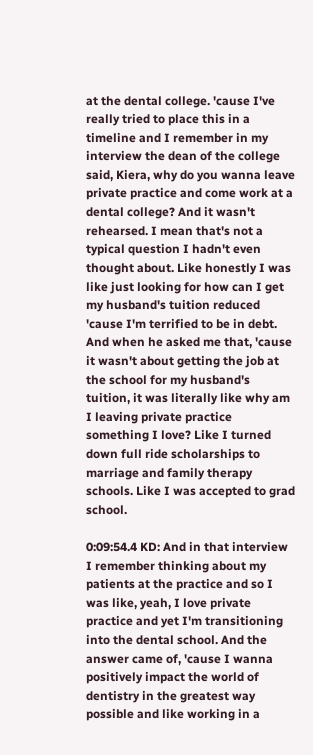at the dental college. 'cause I've really tried to place this in a timeline and I remember in my interview the dean of the college said, Kiera, why do you wanna leave private practice and come work at a dental college? And it wasn't rehearsed. I mean that's not a typical question I hadn't even thought about. Like honestly I was like just looking for how can I get my husband's tuition reduced 'cause I'm terrified to be in debt. And when he asked me that, 'cause it wasn't about getting the job at the school for my husband's tuition, it was literally like why am I leaving private practice something I love? Like I turned down full ride scholarships to marriage and family therapy schools. Like I was accepted to grad school.

0:09:54.4 KD: And in that interview I remember thinking about my patients at the practice and so I was like, yeah, I love private practice and yet I'm transitioning into the dental school. And the answer came of, 'cause I wanna positively impact the world of dentistry in the greatest way possible and like working in a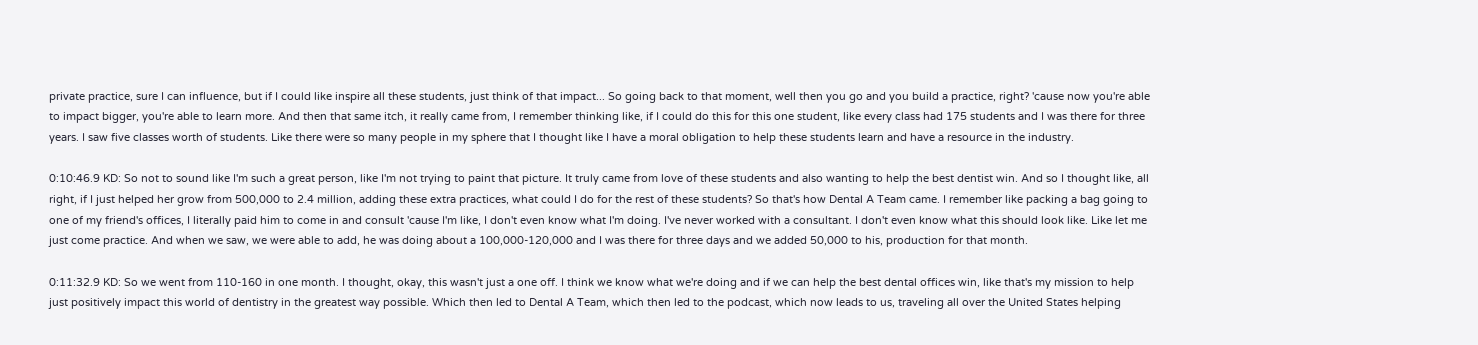private practice, sure I can influence, but if I could like inspire all these students, just think of that impact... So going back to that moment, well then you go and you build a practice, right? 'cause now you're able to impact bigger, you're able to learn more. And then that same itch, it really came from, I remember thinking like, if I could do this for this one student, like every class had 175 students and I was there for three years. I saw five classes worth of students. Like there were so many people in my sphere that I thought like I have a moral obligation to help these students learn and have a resource in the industry.

0:10:46.9 KD: So not to sound like I'm such a great person, like I'm not trying to paint that picture. It truly came from love of these students and also wanting to help the best dentist win. And so I thought like, all right, if I just helped her grow from 500,000 to 2.4 million, adding these extra practices, what could I do for the rest of these students? So that's how Dental A Team came. I remember like packing a bag going to one of my friend's offices, I literally paid him to come in and consult 'cause I'm like, I don't even know what I'm doing. I've never worked with a consultant. I don't even know what this should look like. Like let me just come practice. And when we saw, we were able to add, he was doing about a 100,000-120,000 and I was there for three days and we added 50,000 to his, production for that month.

0:11:32.9 KD: So we went from 110-160 in one month. I thought, okay, this wasn't just a one off. I think we know what we're doing and if we can help the best dental offices win, like that's my mission to help just positively impact this world of dentistry in the greatest way possible. Which then led to Dental A Team, which then led to the podcast, which now leads to us, traveling all over the United States helping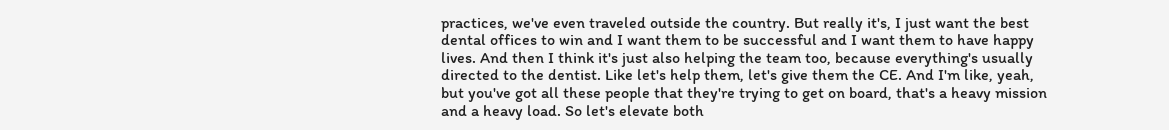practices, we've even traveled outside the country. But really it's, I just want the best dental offices to win and I want them to be successful and I want them to have happy lives. And then I think it's just also helping the team too, because everything's usually directed to the dentist. Like let's help them, let's give them the CE. And I'm like, yeah, but you've got all these people that they're trying to get on board, that's a heavy mission and a heavy load. So let's elevate both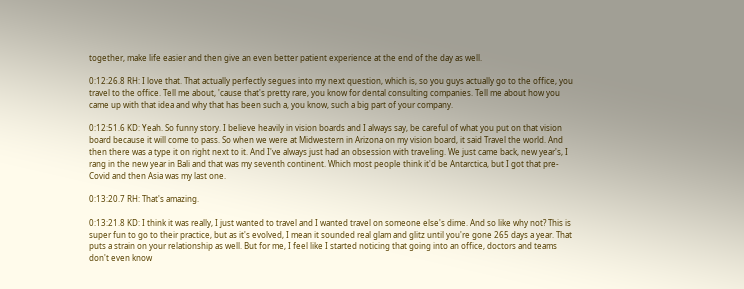together, make life easier and then give an even better patient experience at the end of the day as well.

0:12:26.8 RH: I love that. That actually perfectly segues into my next question, which is, so you guys actually go to the office, you travel to the office. Tell me about, 'cause that's pretty rare, you know for dental consulting companies. Tell me about how you came up with that idea and why that has been such a, you know, such a big part of your company.

0:12:51.6 KD: Yeah. So funny story. I believe heavily in vision boards and I always say, be careful of what you put on that vision board because it will come to pass. So when we were at Midwestern in Arizona on my vision board, it said Travel the world. And then there was a type it on right next to it. And I've always just had an obsession with traveling. We just came back, new year's, I rang in the new year in Bali and that was my seventh continent. Which most people think it'd be Antarctica, but I got that pre-Covid and then Asia was my last one.

0:13:20.7 RH: That's amazing.

0:13:21.8 KD: I think it was really, I just wanted to travel and I wanted travel on someone else's dime. And so like why not? This is super fun to go to their practice, but as it's evolved, I mean it sounded real glam and glitz until you're gone 265 days a year. That puts a strain on your relationship as well. But for me, I feel like I started noticing that going into an office, doctors and teams don't even know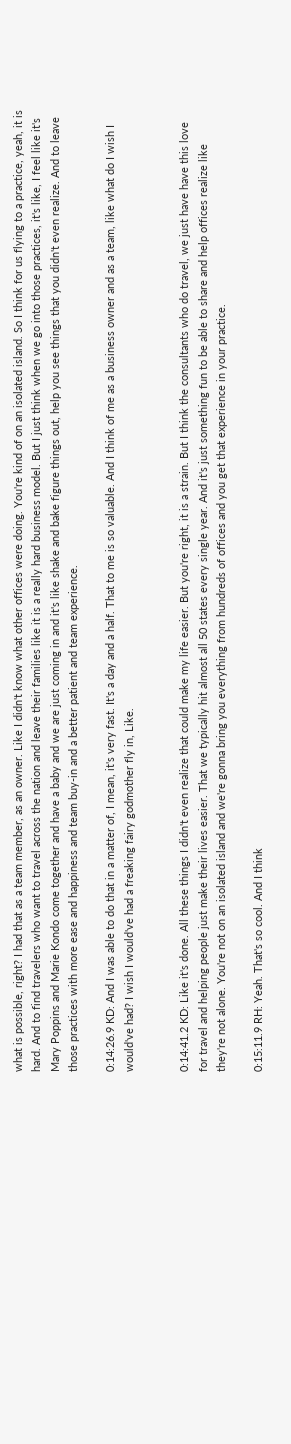what is possible, right? I had that as a team member, as an owner. Like I didn't know what other offices were doing. You're kind of on an isolated island. So I think for us flying to a practice, yeah, it is hard. And to find travelers who want to travel across the nation and leave their families like it is a really hard business model. But I just think when we go into those practices, it's like, I feel like it's Mary Poppins and Marie Kondo come together and have a baby and we are just coming in and it's like shake and bake figure things out, help you see things that you didn't even realize. And to leave those practices with more ease and happiness and team buy-in and a better patient and team experience.

0:14:26.9 KD: And I was able to do that in a matter of, I mean, it's very fast. It's a day and a half. That to me is so valuable. And I think of me as a business owner and as a team, like what do I wish I would've had? I wish I would've had a freaking fairy godmother fly in, Like.


0:14:41.2 KD: Like it's done. All these things I didn't even realize that could make my life easier. But you're right, it is a strain. But I think the consultants who do travel, we just have have this love for travel and helping people just make their lives easier. That we typically hit almost all 50 states every single year. And it's just something fun to be able to share and help offices realize like they're not alone. You're not on an isolated island and we're gonna bring you everything from hundreds of offices and you get that experience in your practice.

0:15:11.9 RH: Yeah. That's so cool. And I think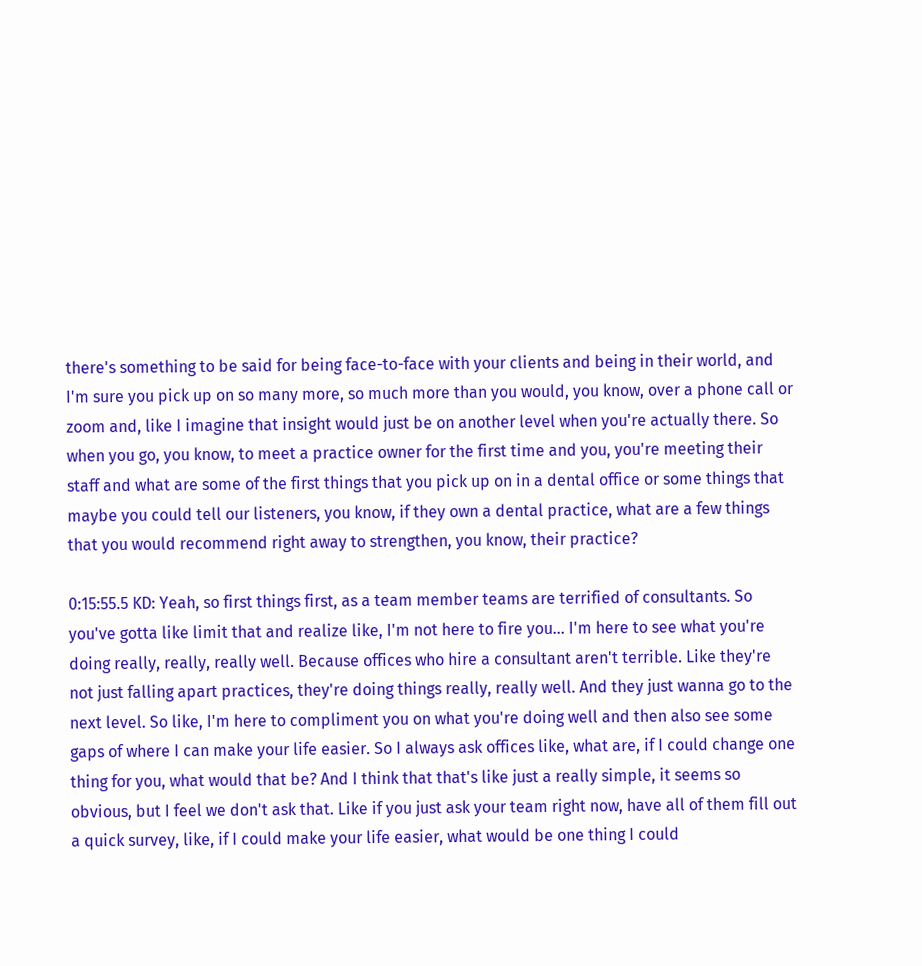there's something to be said for being face-to-face with your clients and being in their world, and I'm sure you pick up on so many more, so much more than you would, you know, over a phone call or zoom and, like I imagine that insight would just be on another level when you're actually there. So when you go, you know, to meet a practice owner for the first time and you, you're meeting their staff and what are some of the first things that you pick up on in a dental office or some things that maybe you could tell our listeners, you know, if they own a dental practice, what are a few things that you would recommend right away to strengthen, you know, their practice?

0:15:55.5 KD: Yeah, so first things first, as a team member teams are terrified of consultants. So you've gotta like limit that and realize like, I'm not here to fire you... I'm here to see what you're doing really, really, really well. Because offices who hire a consultant aren't terrible. Like they're not just falling apart practices, they're doing things really, really well. And they just wanna go to the next level. So like, I'm here to compliment you on what you're doing well and then also see some gaps of where I can make your life easier. So I always ask offices like, what are, if I could change one thing for you, what would that be? And I think that that's like just a really simple, it seems so obvious, but I feel we don't ask that. Like if you just ask your team right now, have all of them fill out a quick survey, like, if I could make your life easier, what would be one thing I could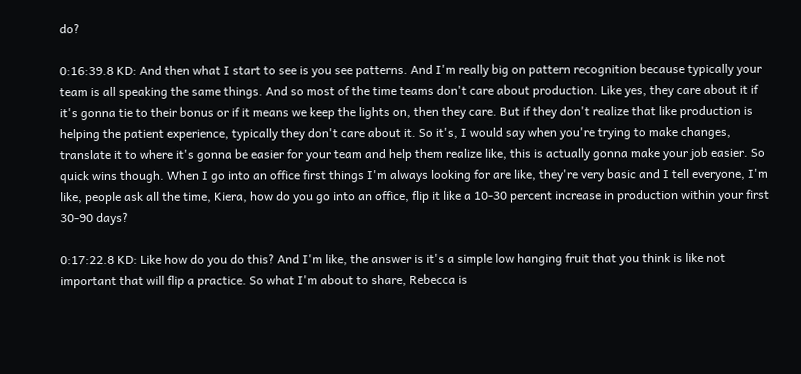do?

0:16:39.8 KD: And then what I start to see is you see patterns. And I'm really big on pattern recognition because typically your team is all speaking the same things. And so most of the time teams don't care about production. Like yes, they care about it if it's gonna tie to their bonus or if it means we keep the lights on, then they care. But if they don't realize that like production is helping the patient experience, typically they don't care about it. So it's, I would say when you're trying to make changes, translate it to where it's gonna be easier for your team and help them realize like, this is actually gonna make your job easier. So quick wins though. When I go into an office first things I'm always looking for are like, they're very basic and I tell everyone, I'm like, people ask all the time, Kiera, how do you go into an office, flip it like a 10-30 percent increase in production within your first 30-90 days?

0:17:22.8 KD: Like how do you do this? And I'm like, the answer is it's a simple low hanging fruit that you think is like not important that will flip a practice. So what I'm about to share, Rebecca is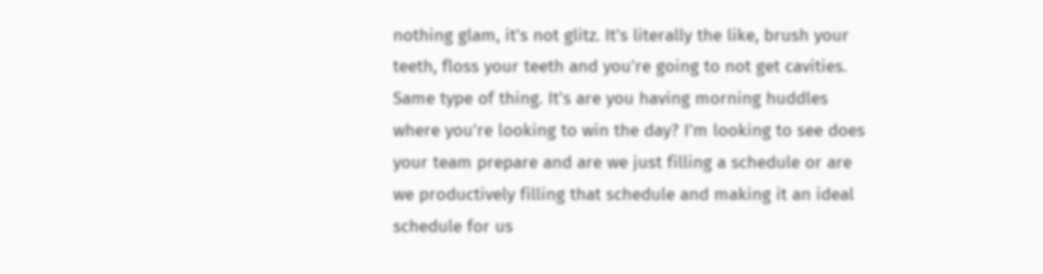nothing glam, it's not glitz. It's literally the like, brush your teeth, floss your teeth and you're going to not get cavities. Same type of thing. It's are you having morning huddles where you're looking to win the day? I'm looking to see does your team prepare and are we just filling a schedule or are we productively filling that schedule and making it an ideal schedule for us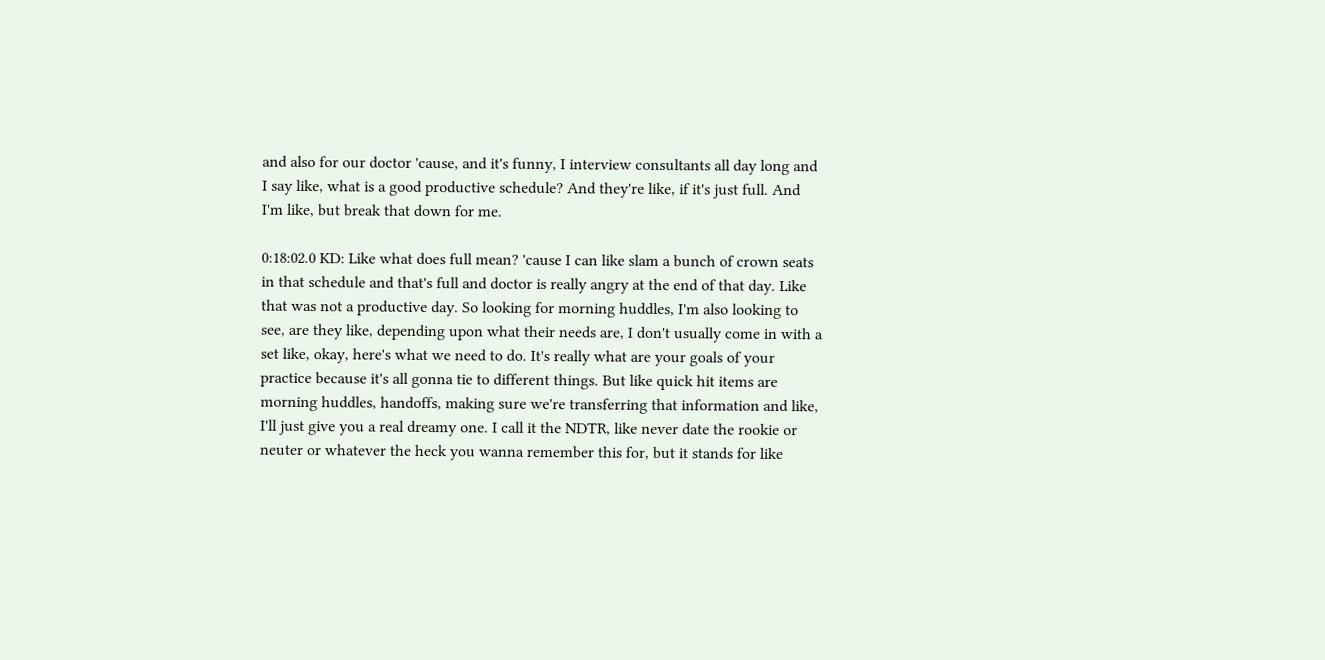and also for our doctor 'cause, and it's funny, I interview consultants all day long and I say like, what is a good productive schedule? And they're like, if it's just full. And I'm like, but break that down for me.

0:18:02.0 KD: Like what does full mean? 'cause I can like slam a bunch of crown seats in that schedule and that's full and doctor is really angry at the end of that day. Like that was not a productive day. So looking for morning huddles, I'm also looking to see, are they like, depending upon what their needs are, I don't usually come in with a set like, okay, here's what we need to do. It's really what are your goals of your practice because it's all gonna tie to different things. But like quick hit items are morning huddles, handoffs, making sure we're transferring that information and like, I'll just give you a real dreamy one. I call it the NDTR, like never date the rookie or neuter or whatever the heck you wanna remember this for, but it stands for like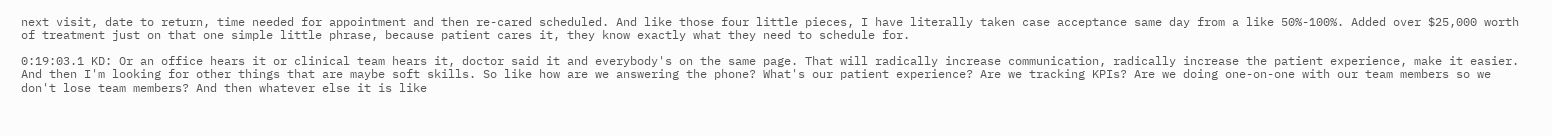next visit, date to return, time needed for appointment and then re-cared scheduled. And like those four little pieces, I have literally taken case acceptance same day from a like 50%-100%. Added over $25,000 worth of treatment just on that one simple little phrase, because patient cares it, they know exactly what they need to schedule for.

0:19:03.1 KD: Or an office hears it or clinical team hears it, doctor said it and everybody's on the same page. That will radically increase communication, radically increase the patient experience, make it easier. And then I'm looking for other things that are maybe soft skills. So like how are we answering the phone? What's our patient experience? Are we tracking KPIs? Are we doing one-on-one with our team members so we don't lose team members? And then whatever else it is like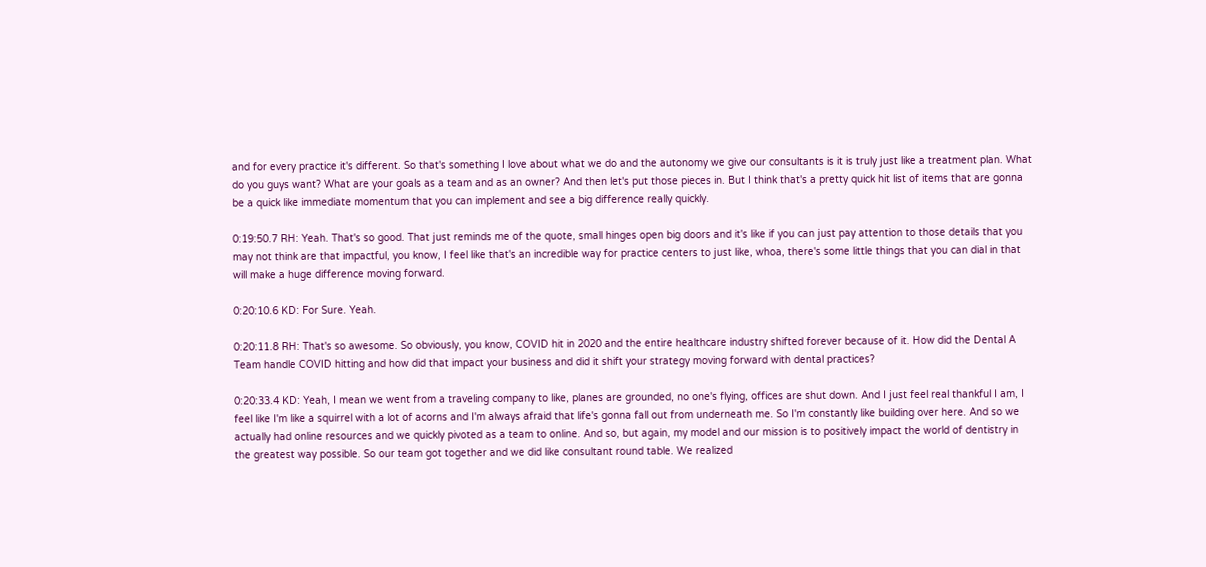and for every practice it's different. So that's something I love about what we do and the autonomy we give our consultants is it is truly just like a treatment plan. What do you guys want? What are your goals as a team and as an owner? And then let's put those pieces in. But I think that's a pretty quick hit list of items that are gonna be a quick like immediate momentum that you can implement and see a big difference really quickly.

0:19:50.7 RH: Yeah. That's so good. That just reminds me of the quote, small hinges open big doors and it's like if you can just pay attention to those details that you may not think are that impactful, you know, I feel like that's an incredible way for practice centers to just like, whoa, there's some little things that you can dial in that will make a huge difference moving forward.

0:20:10.6 KD: For Sure. Yeah.

0:20:11.8 RH: That's so awesome. So obviously, you know, COVID hit in 2020 and the entire healthcare industry shifted forever because of it. How did the Dental A Team handle COVID hitting and how did that impact your business and did it shift your strategy moving forward with dental practices?

0:20:33.4 KD: Yeah, I mean we went from a traveling company to like, planes are grounded, no one's flying, offices are shut down. And I just feel real thankful I am, I feel like I'm like a squirrel with a lot of acorns and I'm always afraid that life's gonna fall out from underneath me. So I'm constantly like building over here. And so we actually had online resources and we quickly pivoted as a team to online. And so, but again, my model and our mission is to positively impact the world of dentistry in the greatest way possible. So our team got together and we did like consultant round table. We realized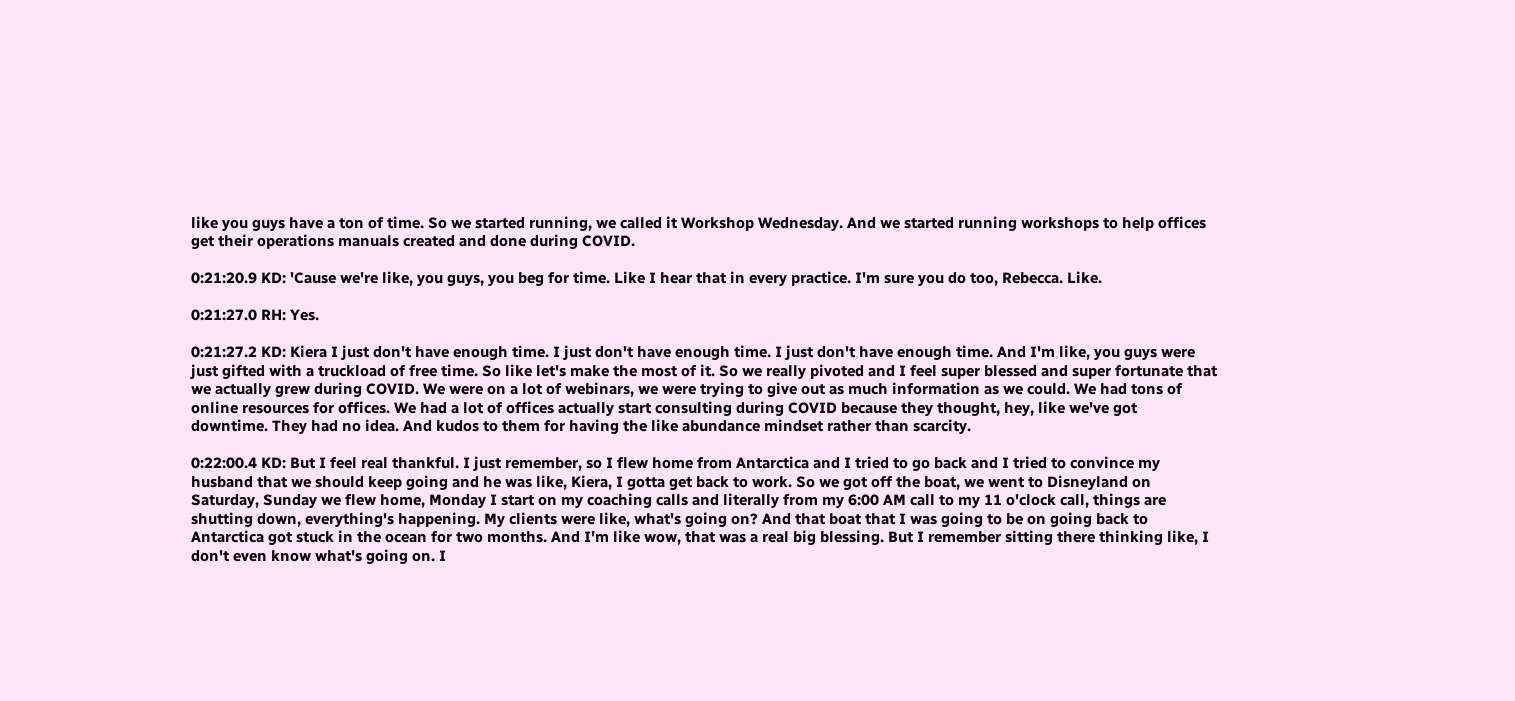like you guys have a ton of time. So we started running, we called it Workshop Wednesday. And we started running workshops to help offices get their operations manuals created and done during COVID.

0:21:20.9 KD: 'Cause we're like, you guys, you beg for time. Like I hear that in every practice. I'm sure you do too, Rebecca. Like.

0:21:27.0 RH: Yes.

0:21:27.2 KD: Kiera I just don't have enough time. I just don't have enough time. I just don't have enough time. And I'm like, you guys were just gifted with a truckload of free time. So like let's make the most of it. So we really pivoted and I feel super blessed and super fortunate that we actually grew during COVID. We were on a lot of webinars, we were trying to give out as much information as we could. We had tons of online resources for offices. We had a lot of offices actually start consulting during COVID because they thought, hey, like we've got downtime. They had no idea. And kudos to them for having the like abundance mindset rather than scarcity.

0:22:00.4 KD: But I feel real thankful. I just remember, so I flew home from Antarctica and I tried to go back and I tried to convince my husband that we should keep going and he was like, Kiera, I gotta get back to work. So we got off the boat, we went to Disneyland on Saturday, Sunday we flew home, Monday I start on my coaching calls and literally from my 6:00 AM call to my 11 o'clock call, things are shutting down, everything's happening. My clients were like, what's going on? And that boat that I was going to be on going back to Antarctica got stuck in the ocean for two months. And I'm like wow, that was a real big blessing. But I remember sitting there thinking like, I don't even know what's going on. I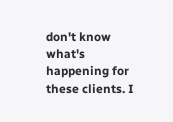don't know what's happening for these clients. I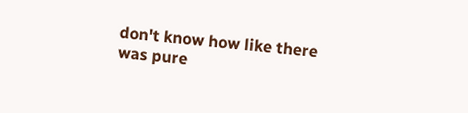don't know how like there was pure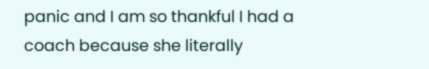panic and I am so thankful I had a coach because she literally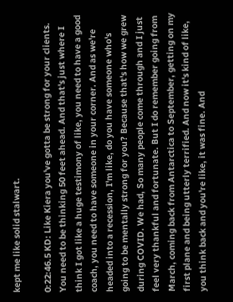kept me like solid stalwart.

0:22:46.5 KD: Like Kiera you've gotta be strong for your clients. You need to be thinking 50 feet ahead. And that's just where I think I got like a huge testimony of like, you need to have a good coach, you need to have someone in your corner. And as we're headed into a recession, I'm like, do you have someone who's going to be mentally strong for you? Because that's how we grew during COVID. We had, So many people come through and I just feel very thankful and fortunate. But I do remember going from March, coming back from Antarctica to September, getting on my first plane and being utterly terrified. And now it's kind of like, you think back and you're like, it was fine. And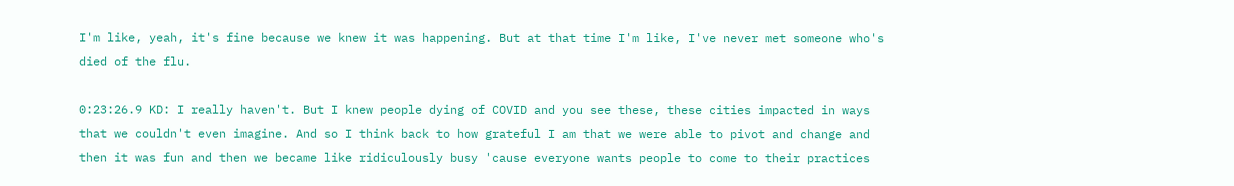I'm like, yeah, it's fine because we knew it was happening. But at that time I'm like, I've never met someone who's died of the flu.

0:23:26.9 KD: I really haven't. But I knew people dying of COVID and you see these, these cities impacted in ways that we couldn't even imagine. And so I think back to how grateful I am that we were able to pivot and change and then it was fun and then we became like ridiculously busy 'cause everyone wants people to come to their practices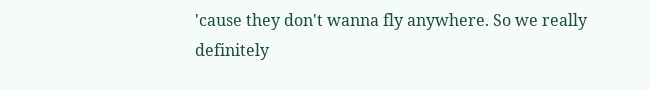'cause they don't wanna fly anywhere. So we really definitely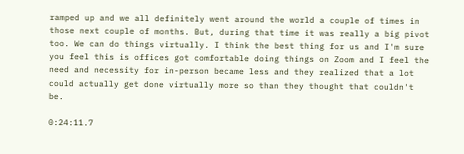ramped up and we all definitely went around the world a couple of times in those next couple of months. But, during that time it was really a big pivot too. We can do things virtually. I think the best thing for us and I'm sure you feel this is offices got comfortable doing things on Zoom and I feel the need and necessity for in-person became less and they realized that a lot could actually get done virtually more so than they thought that couldn't be.

0:24:11.7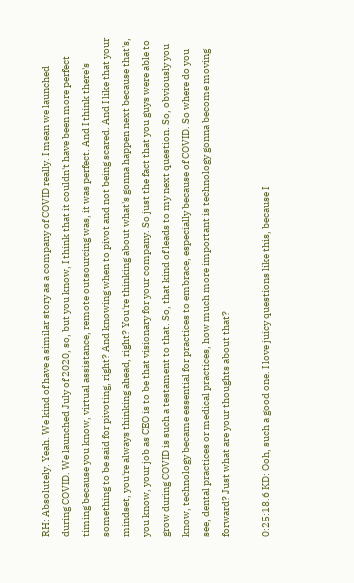RH: Absolutely. Yeah. We kind of have a similar story as a company of COVID really. I mean we launched during COVID. We launched July of 2020, so, but you know, I think that it couldn't have been more perfect timing because you know, virtual assistance, remote outsourcing was, it was perfect. And I think there's something to be said for pivoting, right? And knowing when to pivot and not being scared. And I like that your mindset, you're always thinking ahead, right? You're thinking about what's gonna happen next because that's, you know, your job as CEO is to be that visionary for your company. So just the fact that you guys were able to grow during COVID is such a testament to that. So, that kind of leads to my next question. So, obviously you know, technology became essential for practices to embrace, especially because of COVID. So where do you see, dental practices or medical practices, how much more important is technology gonna become moving forward? Just what are your thoughts about that?

0:25:18.6 KD: Ooh, such a good one. I love juicy questions like this, because I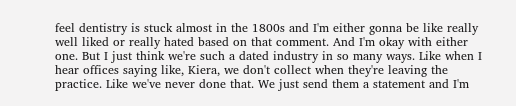feel dentistry is stuck almost in the 1800s and I'm either gonna be like really well liked or really hated based on that comment. And I'm okay with either one. But I just think we're such a dated industry in so many ways. Like when I hear offices saying like, Kiera, we don't collect when they're leaving the practice. Like we've never done that. We just send them a statement and I'm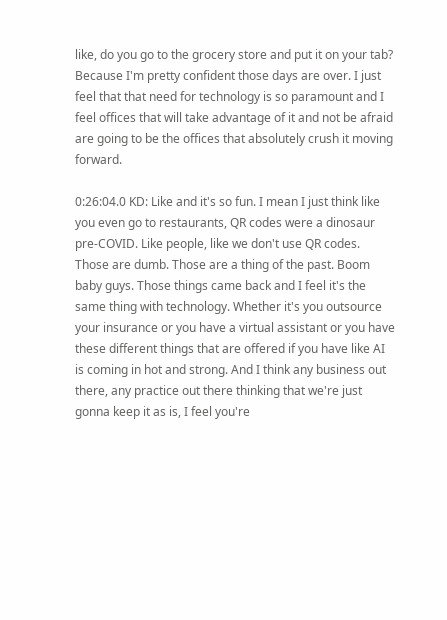like, do you go to the grocery store and put it on your tab? Because I'm pretty confident those days are over. I just feel that that need for technology is so paramount and I feel offices that will take advantage of it and not be afraid are going to be the offices that absolutely crush it moving forward.

0:26:04.0 KD: Like and it's so fun. I mean I just think like you even go to restaurants, QR codes were a dinosaur pre-COVID. Like people, like we don't use QR codes. Those are dumb. Those are a thing of the past. Boom baby guys. Those things came back and I feel it's the same thing with technology. Whether it's you outsource your insurance or you have a virtual assistant or you have these different things that are offered if you have like AI is coming in hot and strong. And I think any business out there, any practice out there thinking that we're just gonna keep it as is, I feel you're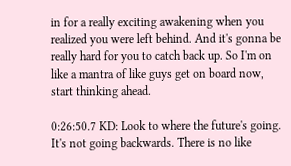in for a really exciting awakening when you realized you were left behind. And it's gonna be really hard for you to catch back up. So I'm on like a mantra of like guys get on board now, start thinking ahead.

0:26:50.7 KD: Look to where the future's going. It's not going backwards. There is no like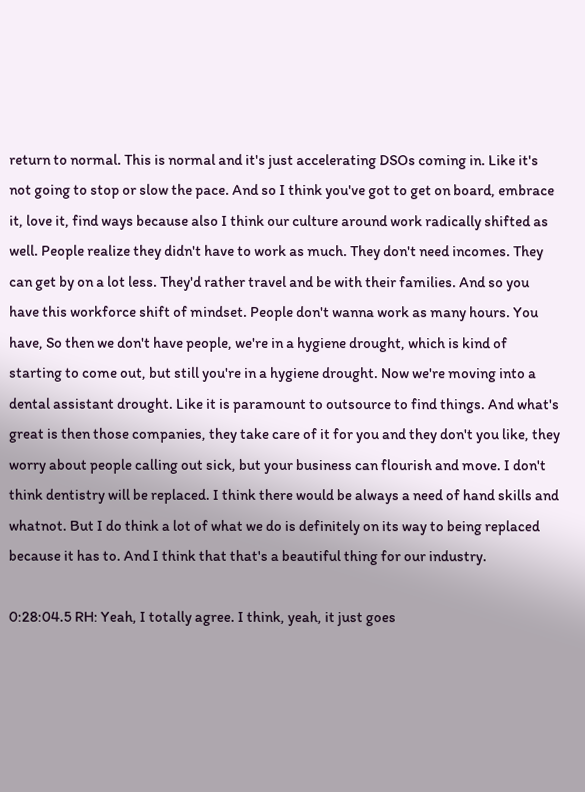return to normal. This is normal and it's just accelerating DSOs coming in. Like it's not going to stop or slow the pace. And so I think you've got to get on board, embrace it, love it, find ways because also I think our culture around work radically shifted as well. People realize they didn't have to work as much. They don't need incomes. They can get by on a lot less. They'd rather travel and be with their families. And so you have this workforce shift of mindset. People don't wanna work as many hours. You have, So then we don't have people, we're in a hygiene drought, which is kind of starting to come out, but still you're in a hygiene drought. Now we're moving into a dental assistant drought. Like it is paramount to outsource to find things. And what's great is then those companies, they take care of it for you and they don't you like, they worry about people calling out sick, but your business can flourish and move. I don't think dentistry will be replaced. I think there would be always a need of hand skills and whatnot. But I do think a lot of what we do is definitely on its way to being replaced because it has to. And I think that that's a beautiful thing for our industry.

0:28:04.5 RH: Yeah, I totally agree. I think, yeah, it just goes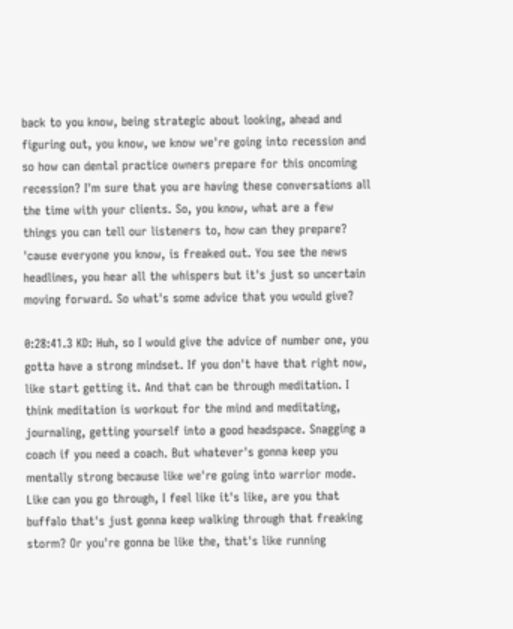back to you know, being strategic about looking, ahead and figuring out, you know, we know we're going into recession and so how can dental practice owners prepare for this oncoming recession? I'm sure that you are having these conversations all the time with your clients. So, you know, what are a few things you can tell our listeners to, how can they prepare? 'cause everyone you know, is freaked out. You see the news headlines, you hear all the whispers but it's just so uncertain moving forward. So what's some advice that you would give?

0:28:41.3 KD: Huh, so I would give the advice of number one, you gotta have a strong mindset. If you don't have that right now, like start getting it. And that can be through meditation. I think meditation is workout for the mind and meditating, journaling, getting yourself into a good headspace. Snagging a coach if you need a coach. But whatever's gonna keep you mentally strong because like we're going into warrior mode. Like can you go through, I feel like it's like, are you that buffalo that's just gonna keep walking through that freaking storm? Or you're gonna be like the, that's like running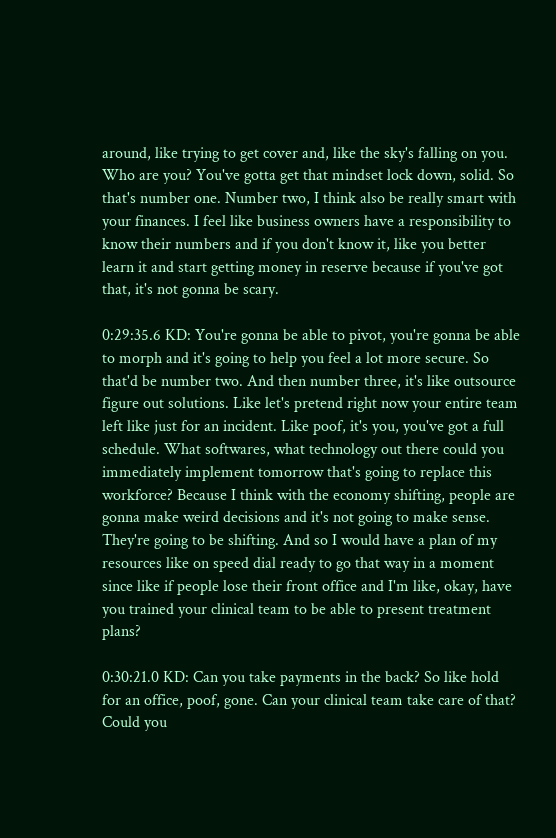around, like trying to get cover and, like the sky's falling on you. Who are you? You've gotta get that mindset lock down, solid. So that's number one. Number two, I think also be really smart with your finances. I feel like business owners have a responsibility to know their numbers and if you don't know it, like you better learn it and start getting money in reserve because if you've got that, it's not gonna be scary.

0:29:35.6 KD: You're gonna be able to pivot, you're gonna be able to morph and it's going to help you feel a lot more secure. So that'd be number two. And then number three, it's like outsource figure out solutions. Like let's pretend right now your entire team left like just for an incident. Like poof, it's you, you've got a full schedule. What softwares, what technology out there could you immediately implement tomorrow that's going to replace this workforce? Because I think with the economy shifting, people are gonna make weird decisions and it's not going to make sense. They're going to be shifting. And so I would have a plan of my resources like on speed dial ready to go that way in a moment since like if people lose their front office and I'm like, okay, have you trained your clinical team to be able to present treatment plans?

0:30:21.0 KD: Can you take payments in the back? So like hold for an office, poof, gone. Can your clinical team take care of that? Could you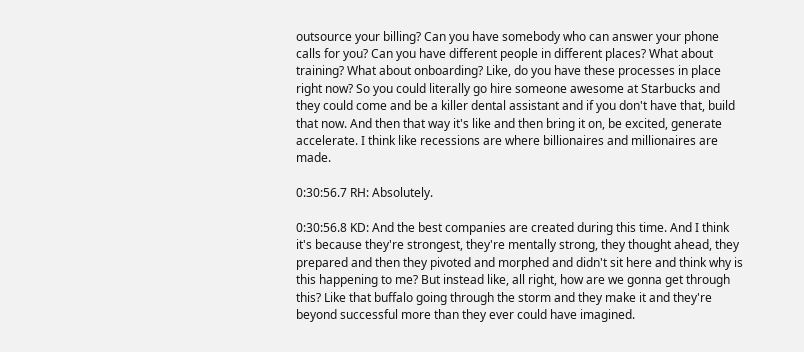outsource your billing? Can you have somebody who can answer your phone calls for you? Can you have different people in different places? What about training? What about onboarding? Like, do you have these processes in place right now? So you could literally go hire someone awesome at Starbucks and they could come and be a killer dental assistant and if you don't have that, build that now. And then that way it's like and then bring it on, be excited, generate accelerate. I think like recessions are where billionaires and millionaires are made.

0:30:56.7 RH: Absolutely.

0:30:56.8 KD: And the best companies are created during this time. And I think it's because they're strongest, they're mentally strong, they thought ahead, they prepared and then they pivoted and morphed and didn't sit here and think why is this happening to me? But instead like, all right, how are we gonna get through this? Like that buffalo going through the storm and they make it and they're beyond successful more than they ever could have imagined.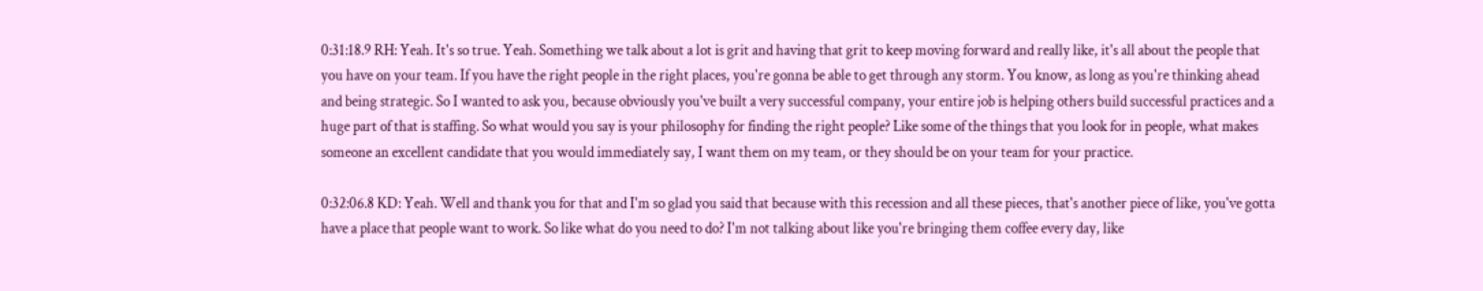0:31:18.9 RH: Yeah. It's so true. Yeah. Something we talk about a lot is grit and having that grit to keep moving forward and really like, it's all about the people that you have on your team. If you have the right people in the right places, you're gonna be able to get through any storm. You know, as long as you're thinking ahead and being strategic. So I wanted to ask you, because obviously you've built a very successful company, your entire job is helping others build successful practices and a huge part of that is staffing. So what would you say is your philosophy for finding the right people? Like some of the things that you look for in people, what makes someone an excellent candidate that you would immediately say, I want them on my team, or they should be on your team for your practice.

0:32:06.8 KD: Yeah. Well and thank you for that and I'm so glad you said that because with this recession and all these pieces, that's another piece of like, you've gotta have a place that people want to work. So like what do you need to do? I'm not talking about like you're bringing them coffee every day, like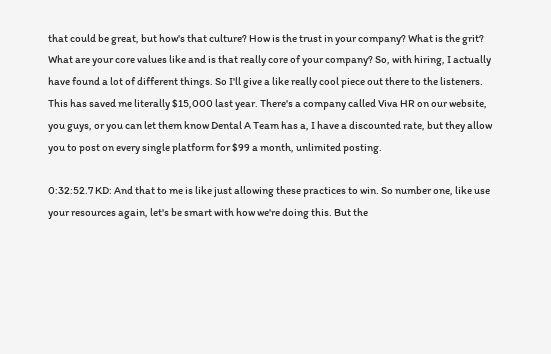that could be great, but how's that culture? How is the trust in your company? What is the grit? What are your core values like and is that really core of your company? So, with hiring, I actually have found a lot of different things. So I'll give a like really cool piece out there to the listeners. This has saved me literally $15,000 last year. There's a company called Viva HR on our website, you guys, or you can let them know Dental A Team has a, I have a discounted rate, but they allow you to post on every single platform for $99 a month, unlimited posting.

0:32:52.7 KD: And that to me is like just allowing these practices to win. So number one, like use your resources again, let's be smart with how we're doing this. But the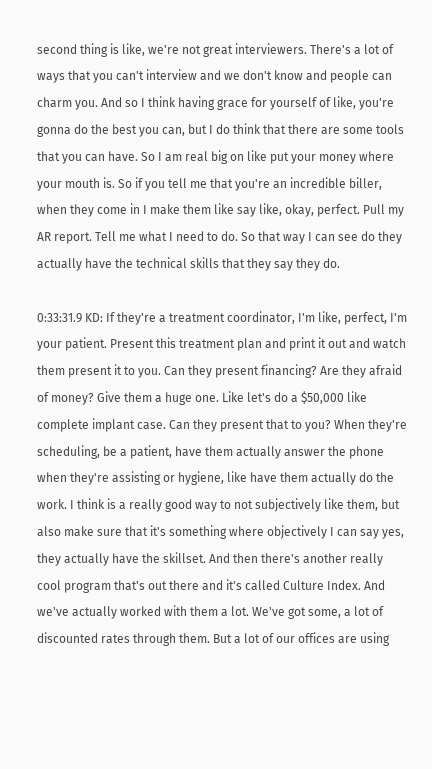second thing is like, we're not great interviewers. There's a lot of ways that you can't interview and we don't know and people can charm you. And so I think having grace for yourself of like, you're gonna do the best you can, but I do think that there are some tools that you can have. So I am real big on like put your money where your mouth is. So if you tell me that you're an incredible biller, when they come in I make them like say like, okay, perfect. Pull my AR report. Tell me what I need to do. So that way I can see do they actually have the technical skills that they say they do.

0:33:31.9 KD: If they're a treatment coordinator, I'm like, perfect, I'm your patient. Present this treatment plan and print it out and watch them present it to you. Can they present financing? Are they afraid of money? Give them a huge one. Like let's do a $50,000 like complete implant case. Can they present that to you? When they're scheduling, be a patient, have them actually answer the phone when they're assisting or hygiene, like have them actually do the work. I think is a really good way to not subjectively like them, but also make sure that it's something where objectively I can say yes, they actually have the skillset. And then there's another really cool program that's out there and it's called Culture Index. And we've actually worked with them a lot. We've got some, a lot of discounted rates through them. But a lot of our offices are using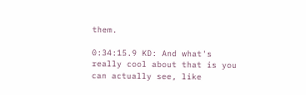them.

0:34:15.9 KD: And what's really cool about that is you can actually see, like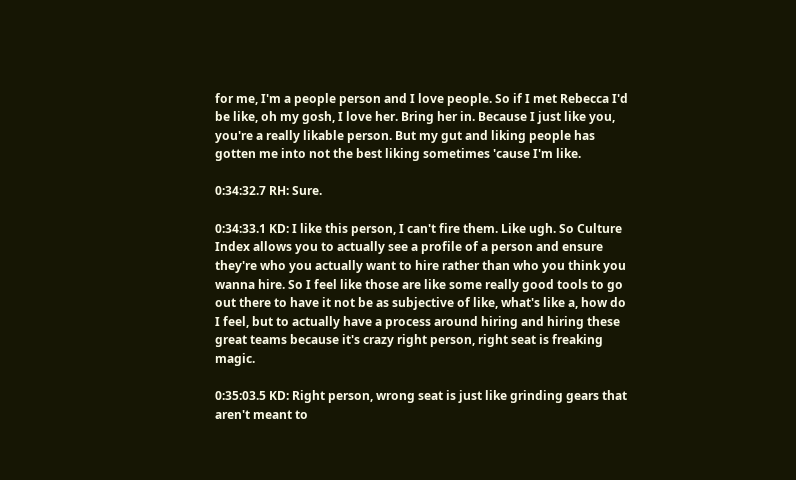for me, I'm a people person and I love people. So if I met Rebecca I'd be like, oh my gosh, I love her. Bring her in. Because I just like you, you're a really likable person. But my gut and liking people has gotten me into not the best liking sometimes 'cause I'm like.

0:34:32.7 RH: Sure.

0:34:33.1 KD: I like this person, I can't fire them. Like ugh. So Culture Index allows you to actually see a profile of a person and ensure they're who you actually want to hire rather than who you think you wanna hire. So I feel like those are like some really good tools to go out there to have it not be as subjective of like, what's like a, how do I feel, but to actually have a process around hiring and hiring these great teams because it's crazy right person, right seat is freaking magic.

0:35:03.5 KD: Right person, wrong seat is just like grinding gears that aren't meant to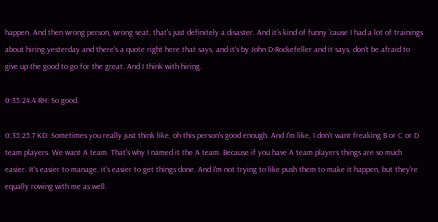happen. And then wrong person, wrong seat, that's just definitely a disaster. And it's kind of funny 'cause I had a lot of trainings about hiring yesterday and there's a quote right here that says, and it's by John D Rockefeller and it says, don't be afraid to give up the good to go for the great. And I think with hiring.

0:35:24.4 RH: So good.

0:35:25.7 KD: Sometimes you really just think like, oh this person's good enough. And I'm like, I don't want freaking B or C or D team players. We want A team. That's why I named it the A team. Because if you have A team players things are so much easier. It's easier to manage, it's easier to get things done. And I'm not trying to like push them to make it happen, but they're equally rowing with me as well.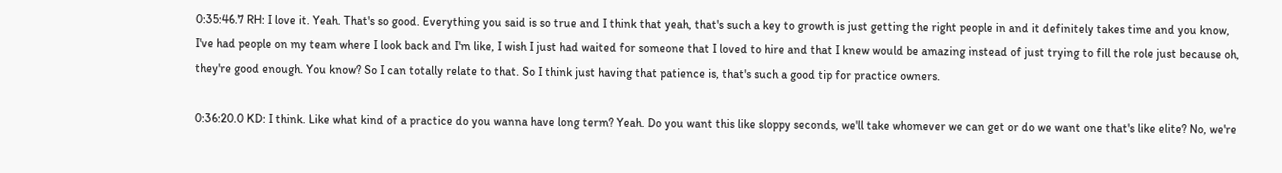0:35:46.7 RH: I love it. Yeah. That's so good. Everything you said is so true and I think that yeah, that's such a key to growth is just getting the right people in and it definitely takes time and you know, I've had people on my team where I look back and I'm like, I wish I just had waited for someone that I loved to hire and that I knew would be amazing instead of just trying to fill the role just because oh, they're good enough. You know? So I can totally relate to that. So I think just having that patience is, that's such a good tip for practice owners.

0:36:20.0 KD: I think. Like what kind of a practice do you wanna have long term? Yeah. Do you want this like sloppy seconds, we'll take whomever we can get or do we want one that's like elite? No, we're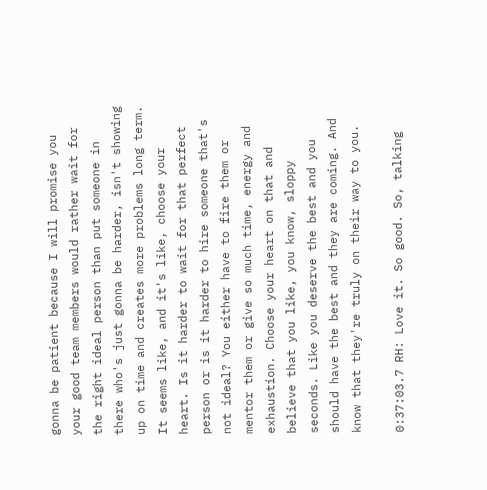gonna be patient because I will promise you your good team members would rather wait for the right ideal person than put someone in there who's just gonna be harder, isn't showing up on time and creates more problems long term. It seems like, and it's like, choose your heart. Is it harder to wait for that perfect person or is it harder to hire someone that's not ideal? You either have to fire them or mentor them or give so much time, energy and exhaustion. Choose your heart on that and believe that you like, you know, sloppy seconds. Like you deserve the best and you should have the best and they are coming. And know that they're truly on their way to you.

0:37:03.7 RH: Love it. So good. So, talking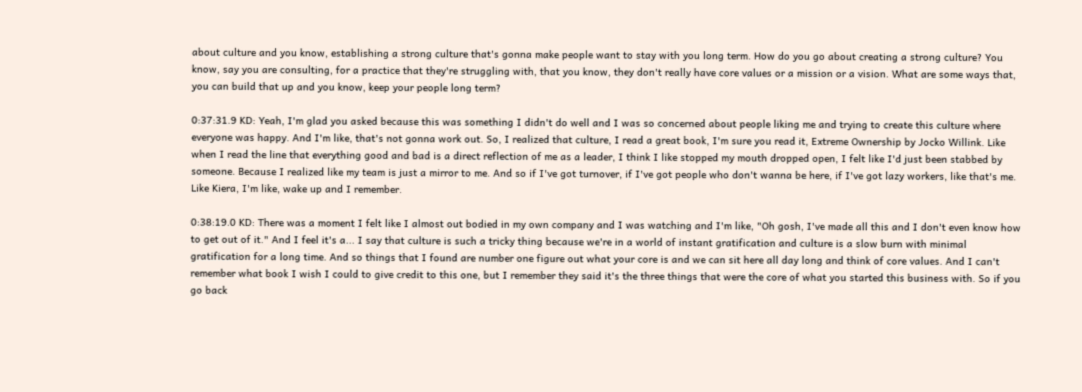about culture and you know, establishing a strong culture that's gonna make people want to stay with you long term. How do you go about creating a strong culture? You know, say you are consulting, for a practice that they're struggling with, that you know, they don't really have core values or a mission or a vision. What are some ways that, you can build that up and you know, keep your people long term?

0:37:31.9 KD: Yeah, I'm glad you asked because this was something I didn't do well and I was so concerned about people liking me and trying to create this culture where everyone was happy. And I'm like, that's not gonna work out. So, I realized that culture, I read a great book, I'm sure you read it, Extreme Ownership by Jocko Willink. Like when I read the line that everything good and bad is a direct reflection of me as a leader, I think I like stopped my mouth dropped open, I felt like I'd just been stabbed by someone. Because I realized like my team is just a mirror to me. And so if I've got turnover, if I've got people who don't wanna be here, if I've got lazy workers, like that's me. Like Kiera, I'm like, wake up and I remember.

0:38:19.0 KD: There was a moment I felt like I almost out bodied in my own company and I was watching and I'm like, "Oh gosh, I've made all this and I don't even know how to get out of it." And I feel it's a... I say that culture is such a tricky thing because we're in a world of instant gratification and culture is a slow burn with minimal gratification for a long time. And so things that I found are number one figure out what your core is and we can sit here all day long and think of core values. And I can't remember what book I wish I could to give credit to this one, but I remember they said it's the three things that were the core of what you started this business with. So if you go back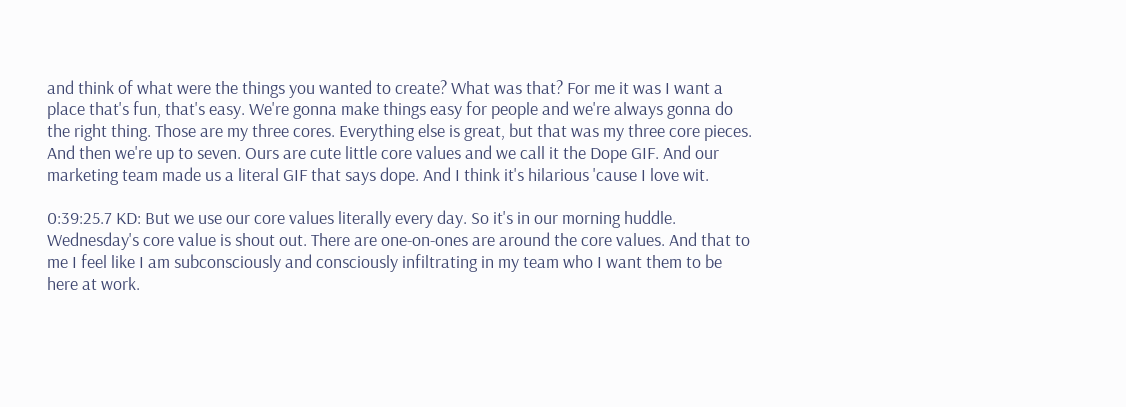and think of what were the things you wanted to create? What was that? For me it was I want a place that's fun, that's easy. We're gonna make things easy for people and we're always gonna do the right thing. Those are my three cores. Everything else is great, but that was my three core pieces. And then we're up to seven. Ours are cute little core values and we call it the Dope GIF. And our marketing team made us a literal GIF that says dope. And I think it's hilarious 'cause I love wit.

0:39:25.7 KD: But we use our core values literally every day. So it's in our morning huddle. Wednesday's core value is shout out. There are one-on-ones are around the core values. And that to me I feel like I am subconsciously and consciously infiltrating in my team who I want them to be here at work.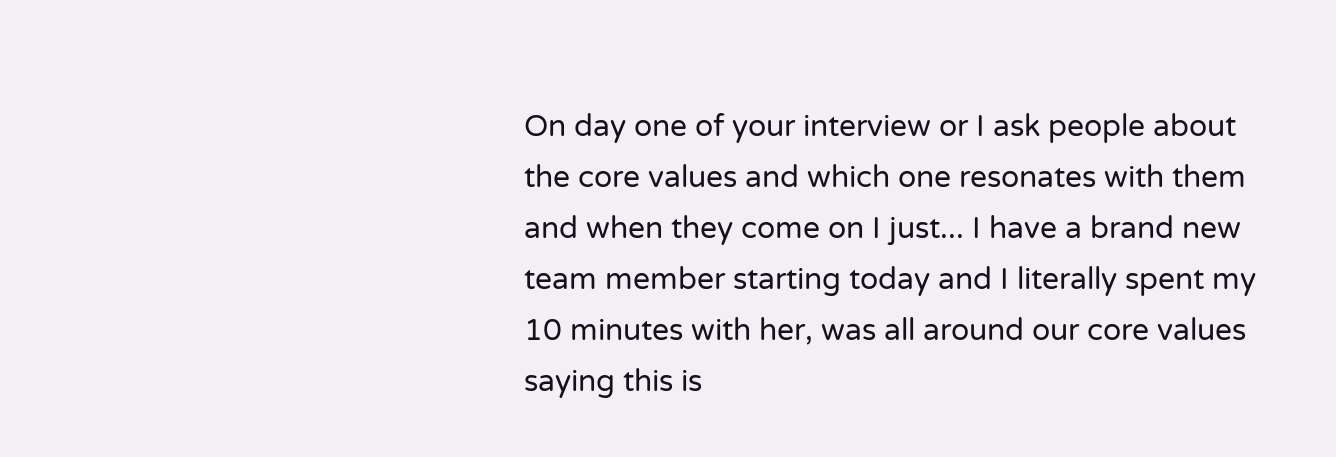On day one of your interview or I ask people about the core values and which one resonates with them and when they come on I just... I have a brand new team member starting today and I literally spent my 10 minutes with her, was all around our core values saying this is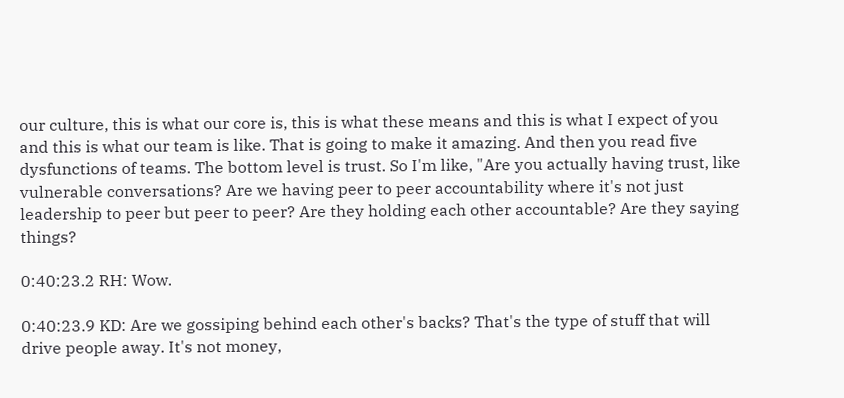our culture, this is what our core is, this is what these means and this is what I expect of you and this is what our team is like. That is going to make it amazing. And then you read five dysfunctions of teams. The bottom level is trust. So I'm like, "Are you actually having trust, like vulnerable conversations? Are we having peer to peer accountability where it's not just leadership to peer but peer to peer? Are they holding each other accountable? Are they saying things?

0:40:23.2 RH: Wow.

0:40:23.9 KD: Are we gossiping behind each other's backs? That's the type of stuff that will drive people away. It's not money,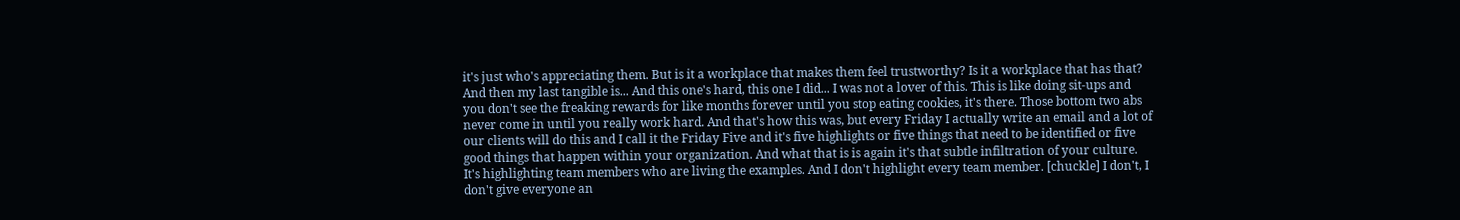it's just who's appreciating them. But is it a workplace that makes them feel trustworthy? Is it a workplace that has that? And then my last tangible is... And this one's hard, this one I did... I was not a lover of this. This is like doing sit-ups and you don't see the freaking rewards for like months forever until you stop eating cookies, it's there. Those bottom two abs never come in until you really work hard. And that's how this was, but every Friday I actually write an email and a lot of our clients will do this and I call it the Friday Five and it's five highlights or five things that need to be identified or five good things that happen within your organization. And what that is is again it's that subtle infiltration of your culture. It's highlighting team members who are living the examples. And I don't highlight every team member. [chuckle] I don't, I don't give everyone an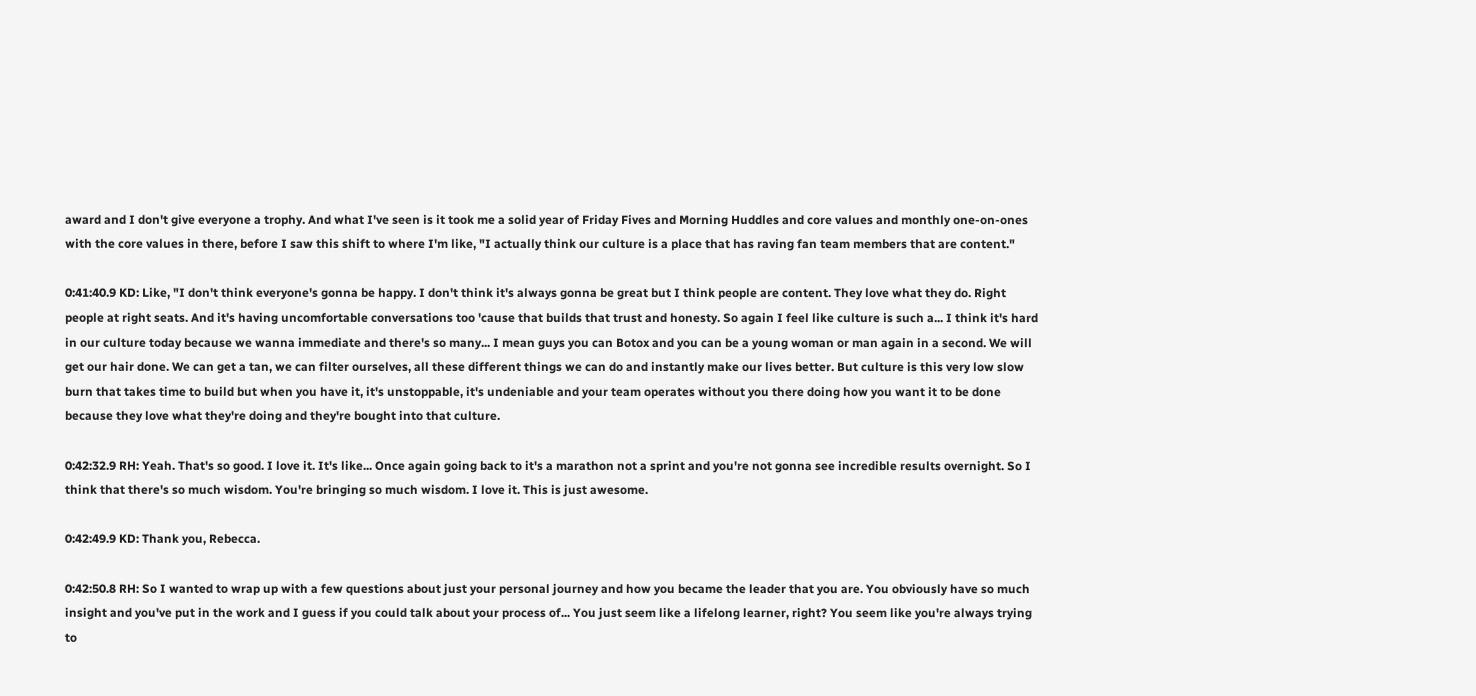award and I don't give everyone a trophy. And what I've seen is it took me a solid year of Friday Fives and Morning Huddles and core values and monthly one-on-ones with the core values in there, before I saw this shift to where I'm like, "I actually think our culture is a place that has raving fan team members that are content."

0:41:40.9 KD: Like, "I don't think everyone's gonna be happy. I don't think it's always gonna be great but I think people are content. They love what they do. Right people at right seats. And it's having uncomfortable conversations too 'cause that builds that trust and honesty. So again I feel like culture is such a... I think it's hard in our culture today because we wanna immediate and there's so many... I mean guys you can Botox and you can be a young woman or man again in a second. We will get our hair done. We can get a tan, we can filter ourselves, all these different things we can do and instantly make our lives better. But culture is this very low slow burn that takes time to build but when you have it, it's unstoppable, it's undeniable and your team operates without you there doing how you want it to be done because they love what they're doing and they're bought into that culture.

0:42:32.9 RH: Yeah. That's so good. I love it. It's like... Once again going back to it's a marathon not a sprint and you're not gonna see incredible results overnight. So I think that there's so much wisdom. You're bringing so much wisdom. I love it. This is just awesome.

0:42:49.9 KD: Thank you, Rebecca.

0:42:50.8 RH: So I wanted to wrap up with a few questions about just your personal journey and how you became the leader that you are. You obviously have so much insight and you've put in the work and I guess if you could talk about your process of... You just seem like a lifelong learner, right? You seem like you're always trying to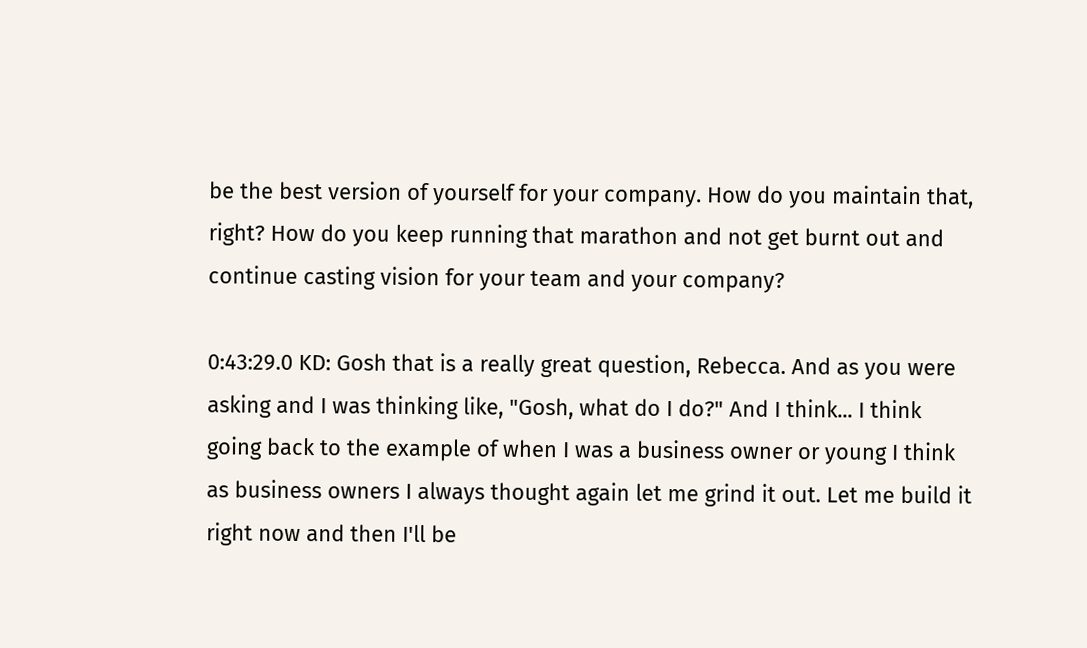be the best version of yourself for your company. How do you maintain that, right? How do you keep running that marathon and not get burnt out and continue casting vision for your team and your company?

0:43:29.0 KD: Gosh that is a really great question, Rebecca. And as you were asking and I was thinking like, "Gosh, what do I do?" And I think... I think going back to the example of when I was a business owner or young I think as business owners I always thought again let me grind it out. Let me build it right now and then I'll be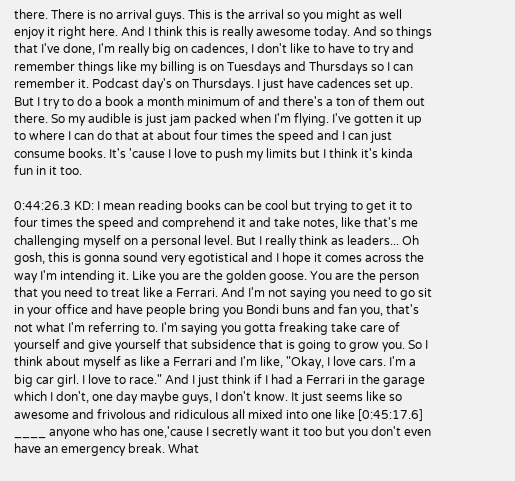there. There is no arrival guys. This is the arrival so you might as well enjoy it right here. And I think this is really awesome today. And so things that I've done, I'm really big on cadences, I don't like to have to try and remember things like my billing is on Tuesdays and Thursdays so I can remember it. Podcast day's on Thursdays. I just have cadences set up. But I try to do a book a month minimum of and there's a ton of them out there. So my audible is just jam packed when I'm flying. I've gotten it up to where I can do that at about four times the speed and I can just consume books. It's 'cause I love to push my limits but I think it's kinda fun in it too.

0:44:26.3 KD: I mean reading books can be cool but trying to get it to four times the speed and comprehend it and take notes, like that's me challenging myself on a personal level. But I really think as leaders... Oh gosh, this is gonna sound very egotistical and I hope it comes across the way I'm intending it. Like you are the golden goose. You are the person that you need to treat like a Ferrari. And I'm not saying you need to go sit in your office and have people bring you Bondi buns and fan you, that's not what I'm referring to. I'm saying you gotta freaking take care of yourself and give yourself that subsidence that is going to grow you. So I think about myself as like a Ferrari and I'm like, "Okay, I love cars. I'm a big car girl. I love to race." And I just think if I had a Ferrari in the garage which I don't, one day maybe guys, I don't know. It just seems like so awesome and frivolous and ridiculous all mixed into one like [0:45:17.6] ____ anyone who has one,'cause I secretly want it too but you don't even have an emergency break. What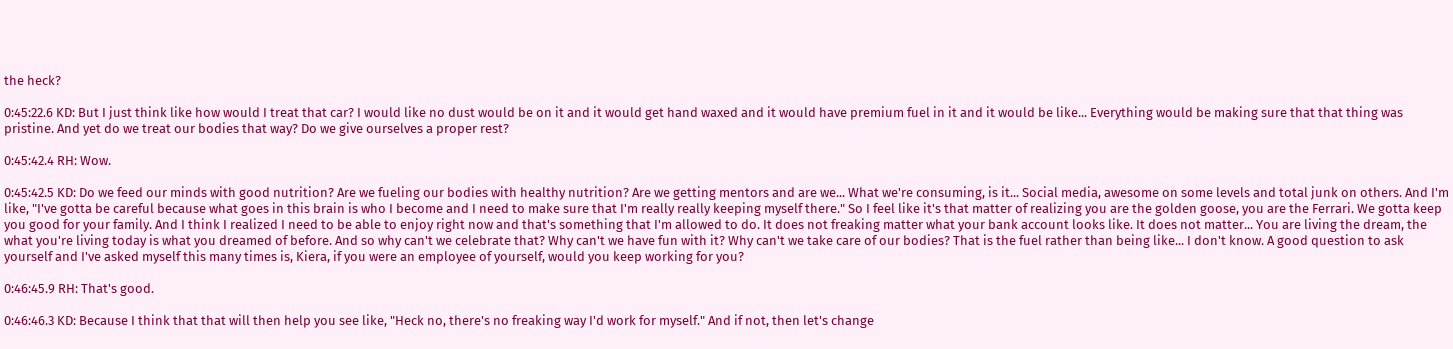the heck?

0:45:22.6 KD: But I just think like how would I treat that car? I would like no dust would be on it and it would get hand waxed and it would have premium fuel in it and it would be like... Everything would be making sure that that thing was pristine. And yet do we treat our bodies that way? Do we give ourselves a proper rest?

0:45:42.4 RH: Wow.

0:45:42.5 KD: Do we feed our minds with good nutrition? Are we fueling our bodies with healthy nutrition? Are we getting mentors and are we... What we're consuming, is it... Social media, awesome on some levels and total junk on others. And I'm like, "I've gotta be careful because what goes in this brain is who I become and I need to make sure that I'm really really keeping myself there." So I feel like it's that matter of realizing you are the golden goose, you are the Ferrari. We gotta keep you good for your family. And I think I realized I need to be able to enjoy right now and that's something that I'm allowed to do. It does not freaking matter what your bank account looks like. It does not matter... You are living the dream, the what you're living today is what you dreamed of before. And so why can't we celebrate that? Why can't we have fun with it? Why can't we take care of our bodies? That is the fuel rather than being like... I don't know. A good question to ask yourself and I've asked myself this many times is, Kiera, if you were an employee of yourself, would you keep working for you?

0:46:45.9 RH: That's good.

0:46:46.3 KD: Because I think that that will then help you see like, "Heck no, there's no freaking way I'd work for myself." And if not, then let's change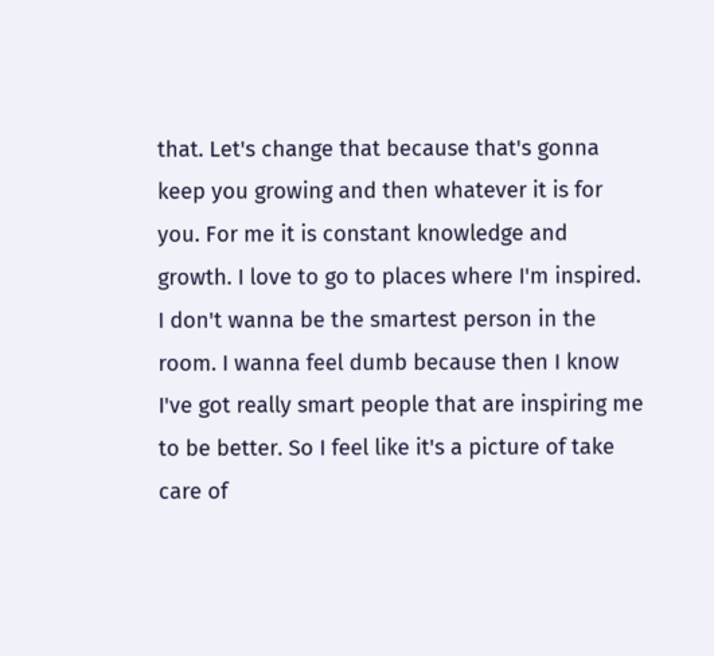that. Let's change that because that's gonna keep you growing and then whatever it is for you. For me it is constant knowledge and growth. I love to go to places where I'm inspired. I don't wanna be the smartest person in the room. I wanna feel dumb because then I know I've got really smart people that are inspiring me to be better. So I feel like it's a picture of take care of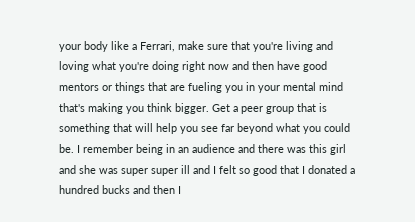your body like a Ferrari, make sure that you're living and loving what you're doing right now and then have good mentors or things that are fueling you in your mental mind that's making you think bigger. Get a peer group that is something that will help you see far beyond what you could be. I remember being in an audience and there was this girl and she was super super ill and I felt so good that I donated a hundred bucks and then I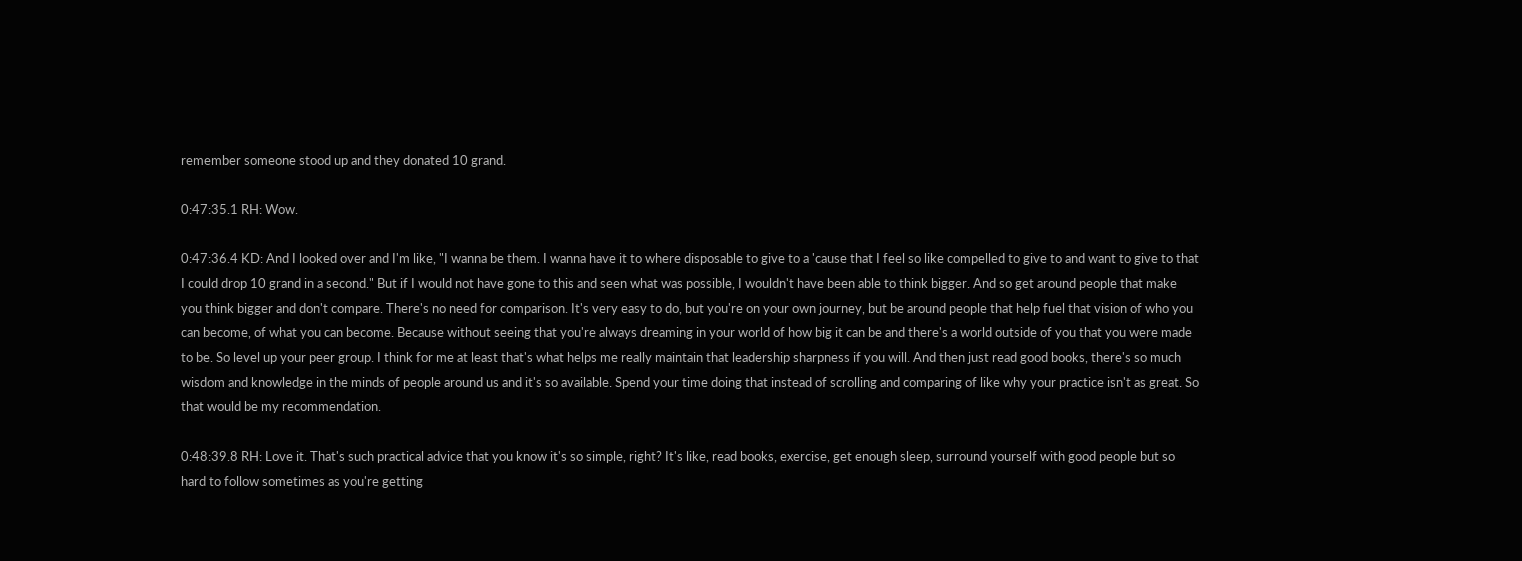remember someone stood up and they donated 10 grand.

0:47:35.1 RH: Wow.

0:47:36.4 KD: And I looked over and I'm like, "I wanna be them. I wanna have it to where disposable to give to a 'cause that I feel so like compelled to give to and want to give to that I could drop 10 grand in a second." But if I would not have gone to this and seen what was possible, I wouldn't have been able to think bigger. And so get around people that make you think bigger and don't compare. There's no need for comparison. It's very easy to do, but you're on your own journey, but be around people that help fuel that vision of who you can become, of what you can become. Because without seeing that you're always dreaming in your world of how big it can be and there's a world outside of you that you were made to be. So level up your peer group. I think for me at least that's what helps me really maintain that leadership sharpness if you will. And then just read good books, there's so much wisdom and knowledge in the minds of people around us and it's so available. Spend your time doing that instead of scrolling and comparing of like why your practice isn't as great. So that would be my recommendation.

0:48:39.8 RH: Love it. That's such practical advice that you know it's so simple, right? It's like, read books, exercise, get enough sleep, surround yourself with good people but so hard to follow sometimes as you're getting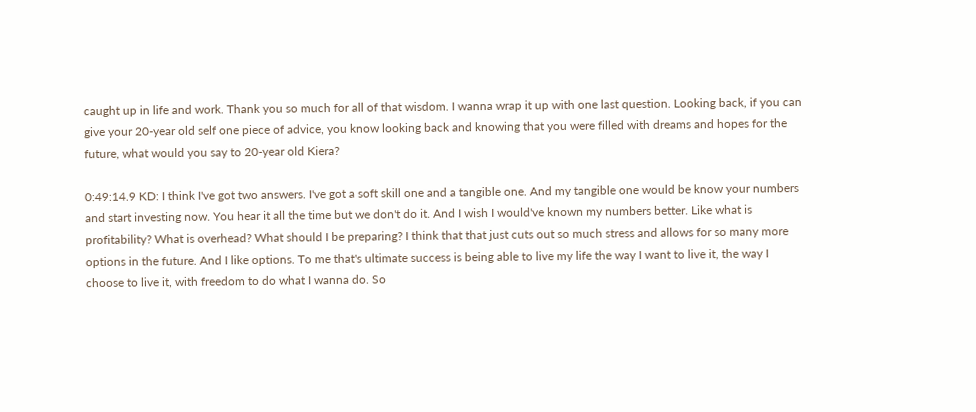caught up in life and work. Thank you so much for all of that wisdom. I wanna wrap it up with one last question. Looking back, if you can give your 20-year old self one piece of advice, you know looking back and knowing that you were filled with dreams and hopes for the future, what would you say to 20-year old Kiera?

0:49:14.9 KD: I think I've got two answers. I've got a soft skill one and a tangible one. And my tangible one would be know your numbers and start investing now. You hear it all the time but we don't do it. And I wish I would've known my numbers better. Like what is profitability? What is overhead? What should I be preparing? I think that that just cuts out so much stress and allows for so many more options in the future. And I like options. To me that's ultimate success is being able to live my life the way I want to live it, the way I choose to live it, with freedom to do what I wanna do. So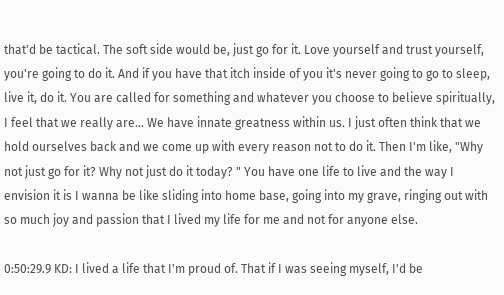that'd be tactical. The soft side would be, just go for it. Love yourself and trust yourself, you're going to do it. And if you have that itch inside of you it's never going to go to sleep, live it, do it. You are called for something and whatever you choose to believe spiritually, I feel that we really are... We have innate greatness within us. I just often think that we hold ourselves back and we come up with every reason not to do it. Then I'm like, "Why not just go for it? Why not just do it today? " You have one life to live and the way I envision it is I wanna be like sliding into home base, going into my grave, ringing out with so much joy and passion that I lived my life for me and not for anyone else.

0:50:29.9 KD: I lived a life that I'm proud of. That if I was seeing myself, I'd be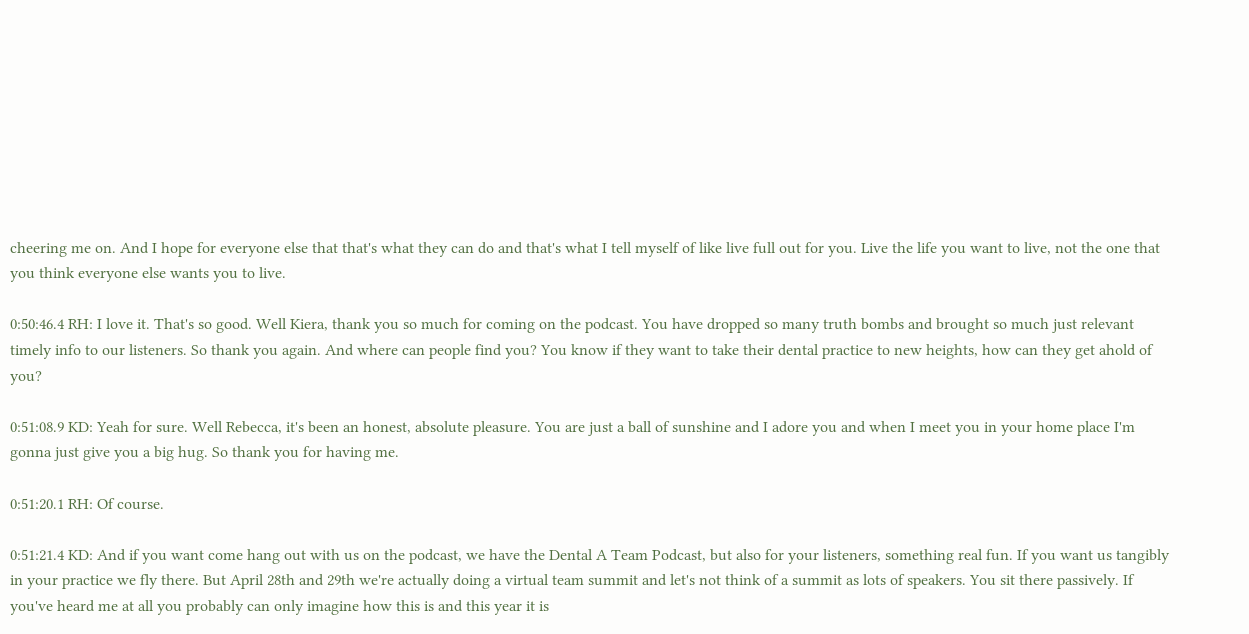cheering me on. And I hope for everyone else that that's what they can do and that's what I tell myself of like live full out for you. Live the life you want to live, not the one that you think everyone else wants you to live.

0:50:46.4 RH: I love it. That's so good. Well Kiera, thank you so much for coming on the podcast. You have dropped so many truth bombs and brought so much just relevant timely info to our listeners. So thank you again. And where can people find you? You know if they want to take their dental practice to new heights, how can they get ahold of you?

0:51:08.9 KD: Yeah for sure. Well Rebecca, it's been an honest, absolute pleasure. You are just a ball of sunshine and I adore you and when I meet you in your home place I'm gonna just give you a big hug. So thank you for having me.

0:51:20.1 RH: Of course.

0:51:21.4 KD: And if you want come hang out with us on the podcast, we have the Dental A Team Podcast, but also for your listeners, something real fun. If you want us tangibly in your practice we fly there. But April 28th and 29th we're actually doing a virtual team summit and let's not think of a summit as lots of speakers. You sit there passively. If you've heard me at all you probably can only imagine how this is and this year it is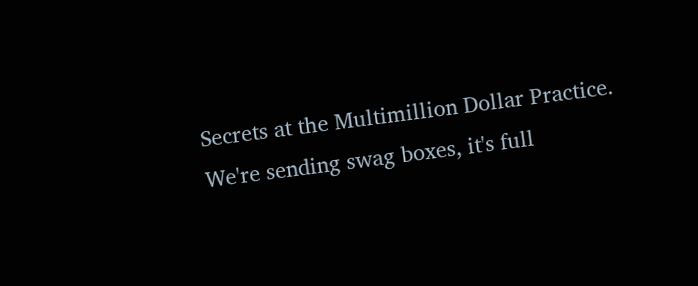Secrets at the Multimillion Dollar Practice. We're sending swag boxes, it's full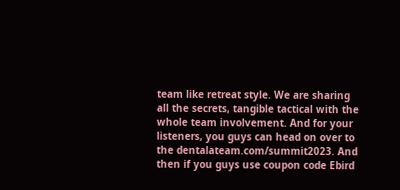team like retreat style. We are sharing all the secrets, tangible tactical with the whole team involvement. And for your listeners, you guys can head on over to the dentalateam.com/summit2023. And then if you guys use coupon code Ebird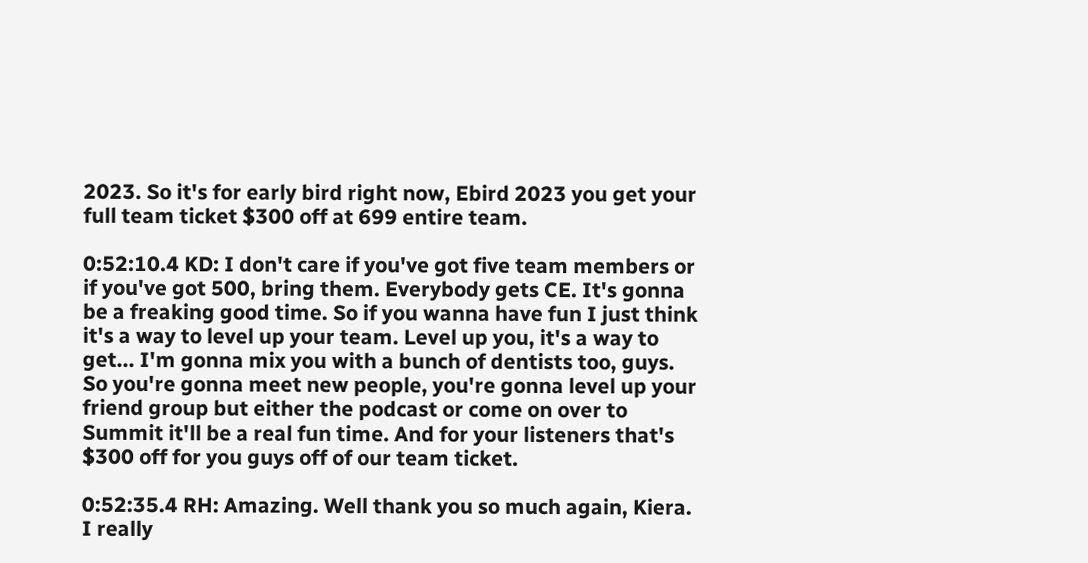2023. So it's for early bird right now, Ebird 2023 you get your full team ticket $300 off at 699 entire team.

0:52:10.4 KD: I don't care if you've got five team members or if you've got 500, bring them. Everybody gets CE. It's gonna be a freaking good time. So if you wanna have fun I just think it's a way to level up your team. Level up you, it's a way to get... I'm gonna mix you with a bunch of dentists too, guys. So you're gonna meet new people, you're gonna level up your friend group but either the podcast or come on over to Summit it'll be a real fun time. And for your listeners that's $300 off for you guys off of our team ticket.

0:52:35.4 RH: Amazing. Well thank you so much again, Kiera. I really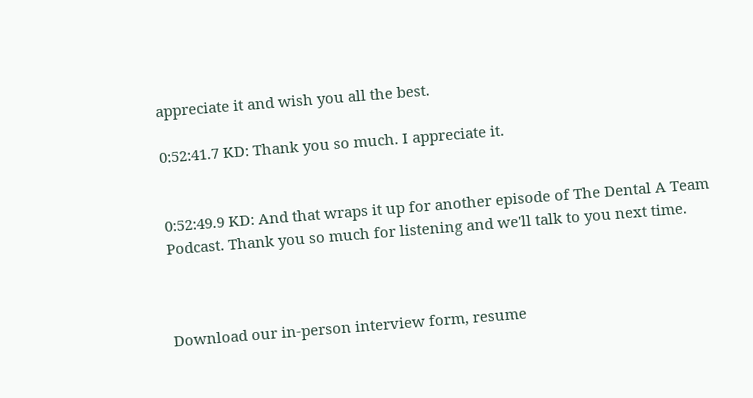appreciate it and wish you all the best.

0:52:41.7 KD: Thank you so much. I appreciate it.


0:52:49.9 KD: And that wraps it up for another episode of The Dental A Team Podcast. Thank you so much for listening and we'll talk to you next time.



Download our in-person interview form, resume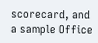scorecard, and a sample Office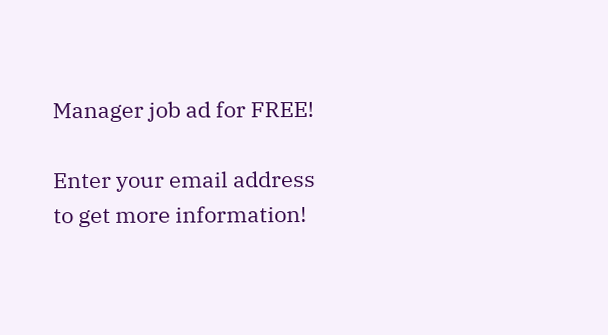Manager job ad for FREE!

Enter your email address to get more information!